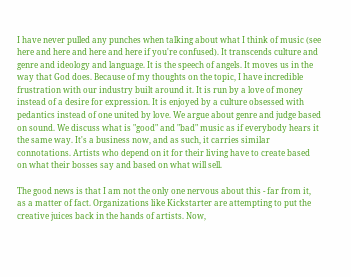I have never pulled any punches when talking about what I think of music (see here and here and here and here if you're confused). It transcends culture and genre and ideology and language. It is the speech of angels. It moves us in the way that God does. Because of my thoughts on the topic, I have incredible frustration with our industry built around it. It is run by a love of money instead of a desire for expression. It is enjoyed by a culture obsessed with pedantics instead of one united by love. We argue about genre and judge based on sound. We discuss what is "good" and "bad" music as if everybody hears it the same way. It's a business now, and as such, it carries similar connotations. Artists who depend on it for their living have to create based on what their bosses say and based on what will sell.

The good news is that I am not the only one nervous about this - far from it, as a matter of fact. Organizations like Kickstarter are attempting to put the creative juices back in the hands of artists. Now,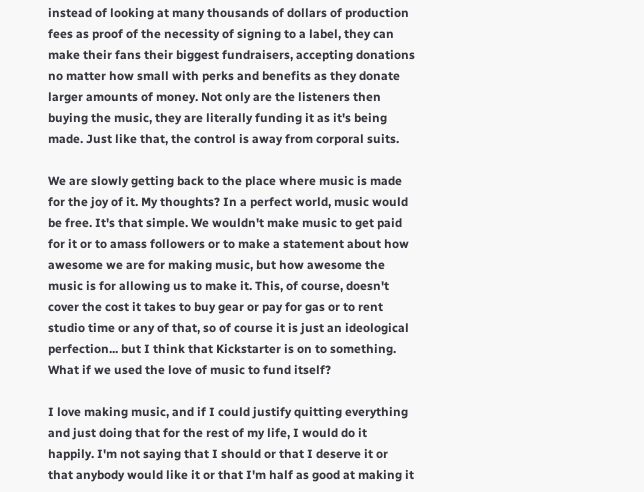instead of looking at many thousands of dollars of production fees as proof of the necessity of signing to a label, they can make their fans their biggest fundraisers, accepting donations no matter how small with perks and benefits as they donate larger amounts of money. Not only are the listeners then buying the music, they are literally funding it as it's being made. Just like that, the control is away from corporal suits.

We are slowly getting back to the place where music is made for the joy of it. My thoughts? In a perfect world, music would be free. It's that simple. We wouldn't make music to get paid for it or to amass followers or to make a statement about how awesome we are for making music, but how awesome the music is for allowing us to make it. This, of course, doesn't cover the cost it takes to buy gear or pay for gas or to rent studio time or any of that, so of course it is just an ideological perfection... but I think that Kickstarter is on to something. What if we used the love of music to fund itself?

I love making music, and if I could justify quitting everything and just doing that for the rest of my life, I would do it happily. I'm not saying that I should or that I deserve it or that anybody would like it or that I'm half as good at making it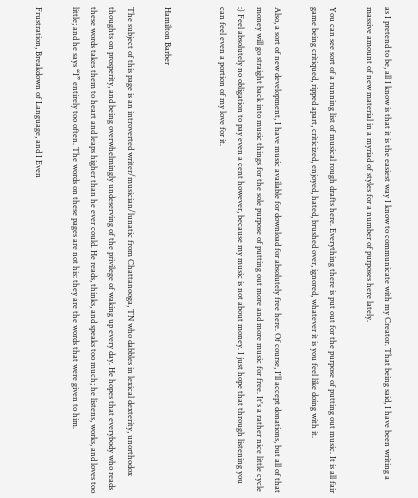as I pretend to be, all I know is that it is the easiest way I know to communicate with my Creator. That being said, I have been writing a massive amount of new material in a myriad of styles for a number of purposes here lately.

You can see sort of a running list of musical rough drafts here. Everything there is put out for the purpose of putting out music. It is all fair game being critiqued, ripped apart, criticized, enjoyed, hated, brushed over, ignored, whatever it is you feel like doing with it.

Also, a sort of new development, I have music available for download for absolutely free here. Of course, I'll accept donations, but all of that money will go straight back into music things for the sole purpose of putting out more and more music for free. It's a rather nice little cycle :) Feel absolutely no obligation to pay even a cent however, because my music is not about money. I just hope that through listening you can feel even a portion of my love for it.


Hamilton Barber

The subject of this page is an introverted writer/musician/lunatic from Chattanooga, TN who dabbles in lexical dexterity, unorthodox thoughts on prosperity, and being overwhelmingly undeserving of the privilege of waking up every day. He hopes that everybody who reads these words takes them to heart and leaps higher than he ever could. He reads, thinks, and speaks too much; he listens, works, and loves too little; and he says “I” entirely too often. The words on these pages are not his: they are the words that were given to him.

Frustration, Breakdown of Language, and I Even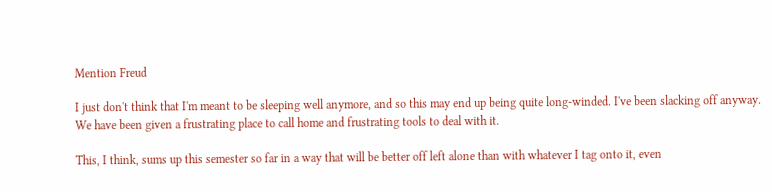Mention Freud

I just don't think that I'm meant to be sleeping well anymore, and so this may end up being quite long-winded. I've been slacking off anyway. We have been given a frustrating place to call home and frustrating tools to deal with it.

This, I think, sums up this semester so far in a way that will be better off left alone than with whatever I tag onto it, even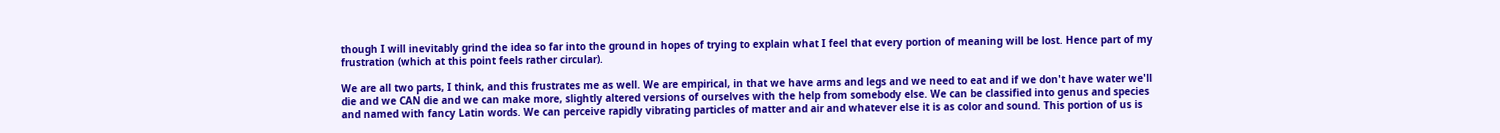though I will inevitably grind the idea so far into the ground in hopes of trying to explain what I feel that every portion of meaning will be lost. Hence part of my frustration (which at this point feels rather circular).

We are all two parts, I think, and this frustrates me as well. We are empirical, in that we have arms and legs and we need to eat and if we don't have water we'll die and we CAN die and we can make more, slightly altered versions of ourselves with the help from somebody else. We can be classified into genus and species and named with fancy Latin words. We can perceive rapidly vibrating particles of matter and air and whatever else it is as color and sound. This portion of us is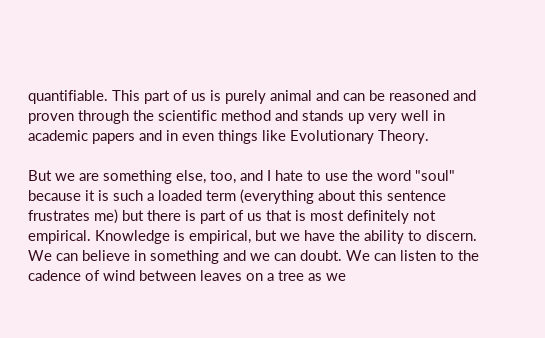quantifiable. This part of us is purely animal and can be reasoned and proven through the scientific method and stands up very well in academic papers and in even things like Evolutionary Theory.

But we are something else, too, and I hate to use the word "soul" because it is such a loaded term (everything about this sentence frustrates me) but there is part of us that is most definitely not empirical. Knowledge is empirical, but we have the ability to discern. We can believe in something and we can doubt. We can listen to the cadence of wind between leaves on a tree as we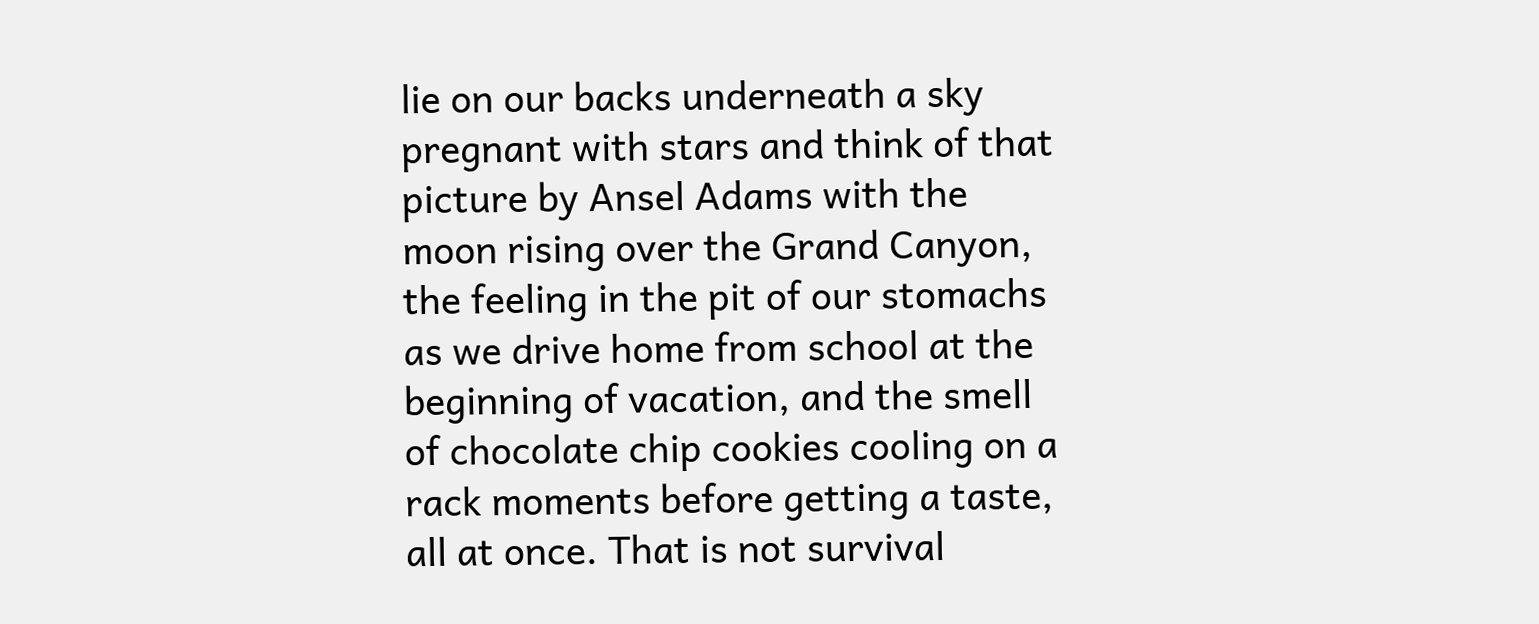lie on our backs underneath a sky pregnant with stars and think of that picture by Ansel Adams with the moon rising over the Grand Canyon, the feeling in the pit of our stomachs as we drive home from school at the beginning of vacation, and the smell of chocolate chip cookies cooling on a rack moments before getting a taste, all at once. That is not survival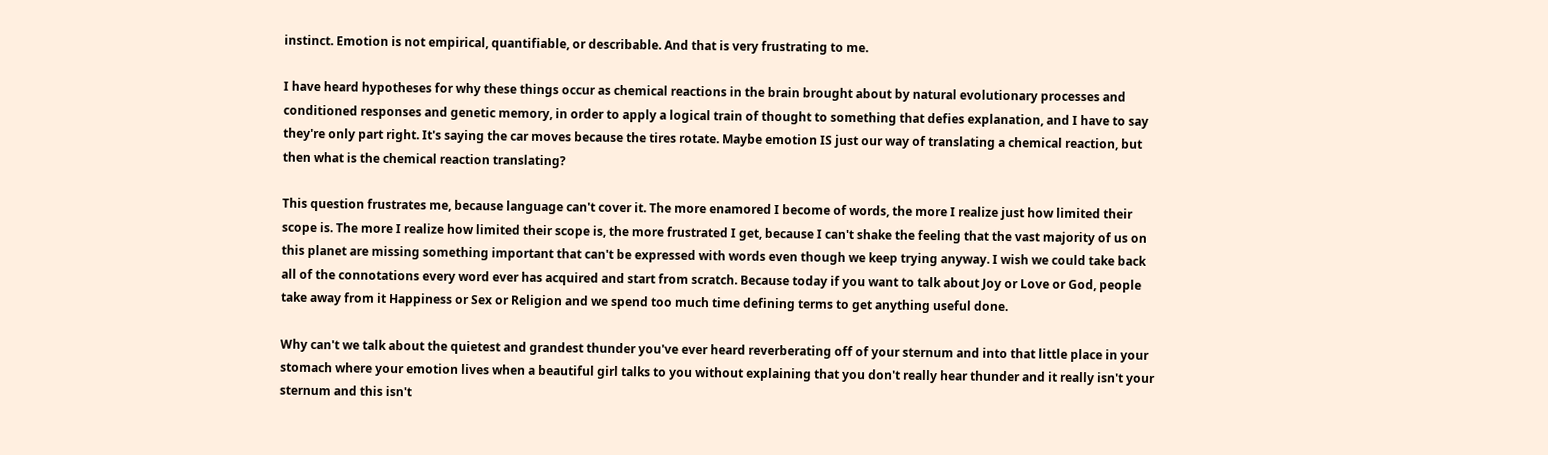instinct. Emotion is not empirical, quantifiable, or describable. And that is very frustrating to me.

I have heard hypotheses for why these things occur as chemical reactions in the brain brought about by natural evolutionary processes and conditioned responses and genetic memory, in order to apply a logical train of thought to something that defies explanation, and I have to say they're only part right. It's saying the car moves because the tires rotate. Maybe emotion IS just our way of translating a chemical reaction, but then what is the chemical reaction translating?

This question frustrates me, because language can't cover it. The more enamored I become of words, the more I realize just how limited their scope is. The more I realize how limited their scope is, the more frustrated I get, because I can't shake the feeling that the vast majority of us on this planet are missing something important that can't be expressed with words even though we keep trying anyway. I wish we could take back all of the connotations every word ever has acquired and start from scratch. Because today if you want to talk about Joy or Love or God, people take away from it Happiness or Sex or Religion and we spend too much time defining terms to get anything useful done.

Why can't we talk about the quietest and grandest thunder you've ever heard reverberating off of your sternum and into that little place in your stomach where your emotion lives when a beautiful girl talks to you without explaining that you don't really hear thunder and it really isn't your sternum and this isn't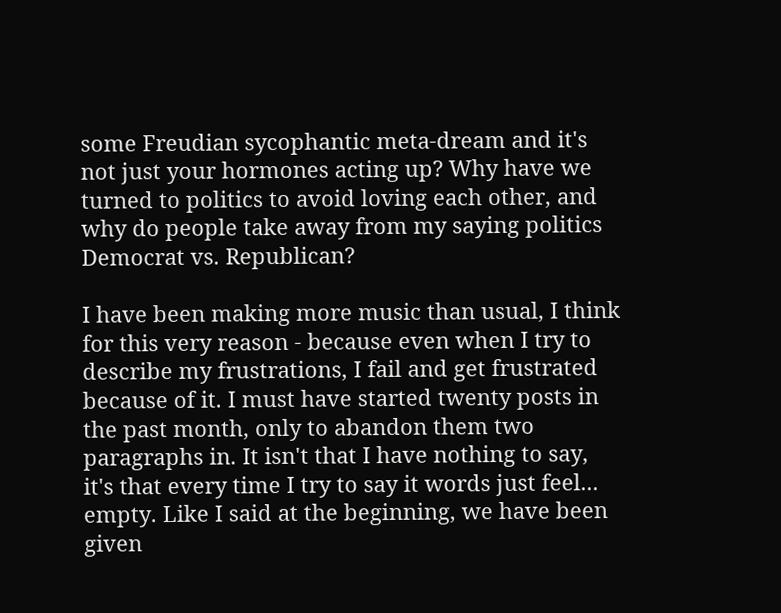some Freudian sycophantic meta-dream and it's not just your hormones acting up? Why have we turned to politics to avoid loving each other, and why do people take away from my saying politics Democrat vs. Republican?

I have been making more music than usual, I think for this very reason - because even when I try to describe my frustrations, I fail and get frustrated because of it. I must have started twenty posts in the past month, only to abandon them two paragraphs in. It isn't that I have nothing to say, it's that every time I try to say it words just feel... empty. Like I said at the beginning, we have been given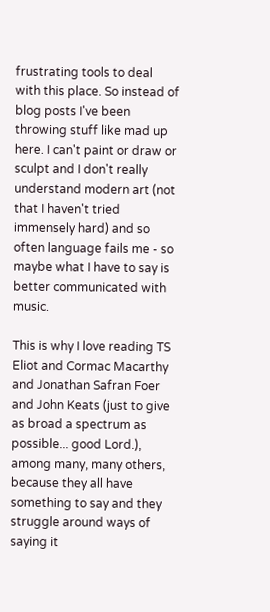frustrating tools to deal with this place. So instead of blog posts I've been throwing stuff like mad up here. I can't paint or draw or sculpt and I don't really understand modern art (not that I haven't tried immensely hard) and so often language fails me - so maybe what I have to say is better communicated with music.

This is why I love reading TS Eliot and Cormac Macarthy and Jonathan Safran Foer and John Keats (just to give as broad a spectrum as possible... good Lord.), among many, many others, because they all have something to say and they struggle around ways of saying it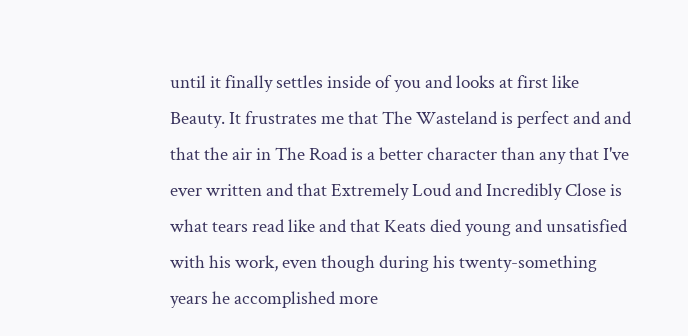until it finally settles inside of you and looks at first like Beauty. It frustrates me that The Wasteland is perfect and and that the air in The Road is a better character than any that I've ever written and that Extremely Loud and Incredibly Close is what tears read like and that Keats died young and unsatisfied with his work, even though during his twenty-something years he accomplished more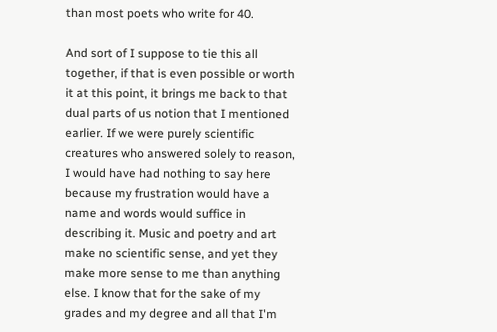than most poets who write for 40.

And sort of I suppose to tie this all together, if that is even possible or worth it at this point, it brings me back to that dual parts of us notion that I mentioned earlier. If we were purely scientific creatures who answered solely to reason, I would have had nothing to say here because my frustration would have a name and words would suffice in describing it. Music and poetry and art make no scientific sense, and yet they make more sense to me than anything else. I know that for the sake of my grades and my degree and all that I'm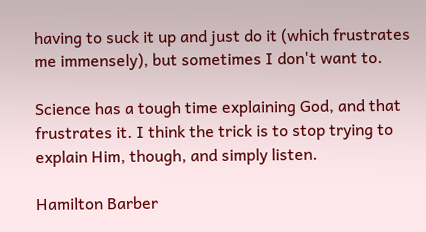having to suck it up and just do it (which frustrates me immensely), but sometimes I don't want to.

Science has a tough time explaining God, and that frustrates it. I think the trick is to stop trying to explain Him, though, and simply listen.

Hamilton Barber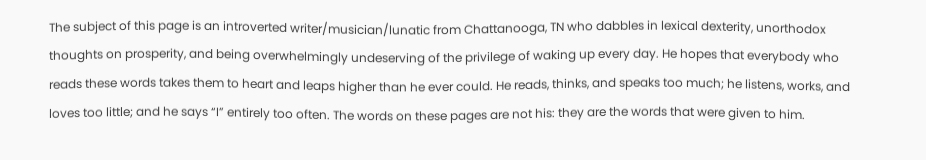The subject of this page is an introverted writer/musician/lunatic from Chattanooga, TN who dabbles in lexical dexterity, unorthodox thoughts on prosperity, and being overwhelmingly undeserving of the privilege of waking up every day. He hopes that everybody who reads these words takes them to heart and leaps higher than he ever could. He reads, thinks, and speaks too much; he listens, works, and loves too little; and he says “I” entirely too often. The words on these pages are not his: they are the words that were given to him.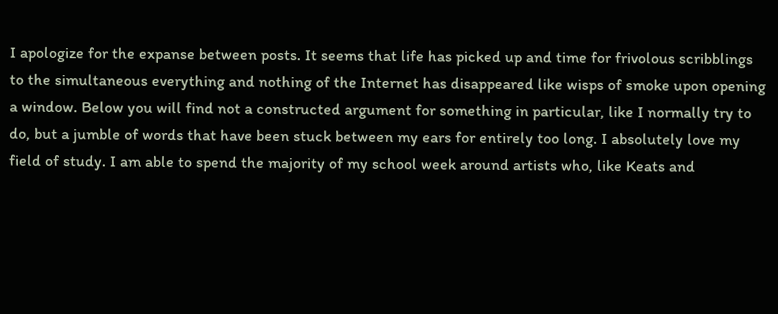I apologize for the expanse between posts. It seems that life has picked up and time for frivolous scribblings to the simultaneous everything and nothing of the Internet has disappeared like wisps of smoke upon opening a window. Below you will find not a constructed argument for something in particular, like I normally try to do, but a jumble of words that have been stuck between my ears for entirely too long. I absolutely love my field of study. I am able to spend the majority of my school week around artists who, like Keats and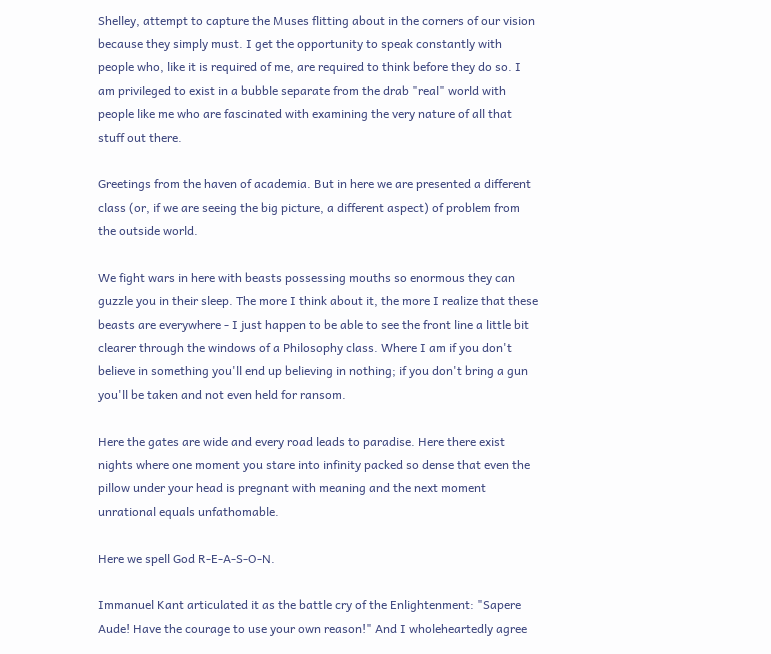Shelley, attempt to capture the Muses flitting about in the corners of our vision because they simply must. I get the opportunity to speak constantly with people who, like it is required of me, are required to think before they do so. I am privileged to exist in a bubble separate from the drab "real" world with people like me who are fascinated with examining the very nature of all that stuff out there.

Greetings from the haven of academia. But in here we are presented a different class (or, if we are seeing the big picture, a different aspect) of problem from the outside world.

We fight wars in here with beasts possessing mouths so enormous they can guzzle you in their sleep. The more I think about it, the more I realize that these beasts are everywhere - I just happen to be able to see the front line a little bit clearer through the windows of a Philosophy class. Where I am if you don't believe in something you'll end up believing in nothing; if you don't bring a gun you'll be taken and not even held for ransom.

Here the gates are wide and every road leads to paradise. Here there exist nights where one moment you stare into infinity packed so dense that even the pillow under your head is pregnant with meaning and the next moment unrational equals unfathomable.

Here we spell God R-E-A-S-O-N.

Immanuel Kant articulated it as the battle cry of the Enlightenment: "Sapere Aude! Have the courage to use your own reason!" And I wholeheartedly agree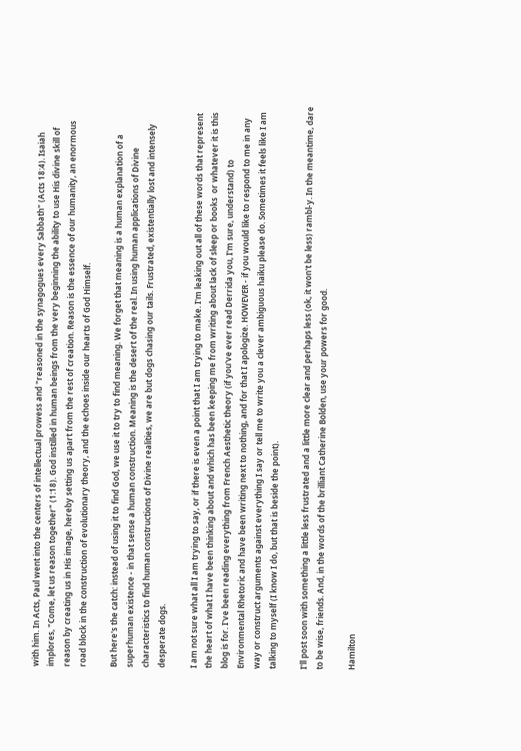with him. In Acts, Paul went into the centers of intellectual prowess and "reasoned in the synagogues every Sabbath" (Acts 18:4). Isaiah implores, "Come, let us reason together" (1:18). God instilled in human beings from the very beginning the ability to use His divine skill of reason by creating us in His image, hereby setting us apart from the rest of creation. Reason is the essence of our humanity, an enormous road block in the construction of evolutionary theory, and the echoes inside our hearts of God Himself.

But here's the catch: instead of using it to find God, we use it to try to find meaning. We forget that meaning is a human explanation of a superhuman existence - in that sense a human construction. Meaning is the desert of the real. In using human applications of Divine characteristics to find human constructions of Divine realities, we are but dogs chasing our tails. Frustrated, existentially lost and intensely desperate dogs.

I am not sure what all I am trying to say, or if there is even a point that I am trying to make. I'm leaking out all of these words that represent the heart of what I have been thinking about and which has been keeping me from writing about lack of sleep or books  or whatever it is this blog is for. I've been reading everything from French Aesthetic theory (if you've ever read Derrida you, I'm sure, understand) to Environmental Rhetoric and have been writing next to nothing, and for that I apologize. HOWEVER - if you would like to respond to me in any way or construct arguments against everything I say or tell me to write you a clever ambiguous haiku please do. Sometimes it feels like I am talking to myself (I know I do, but that is beside the point).

I'll post soon with something a little less frustrated and a little more clear and perhaps less (ok, it won't be less) rambl-y. In the meantime, dare to be wise, friends. And, in the words of the brilliant Catherine Bolden, use your powers for good.

Hamilton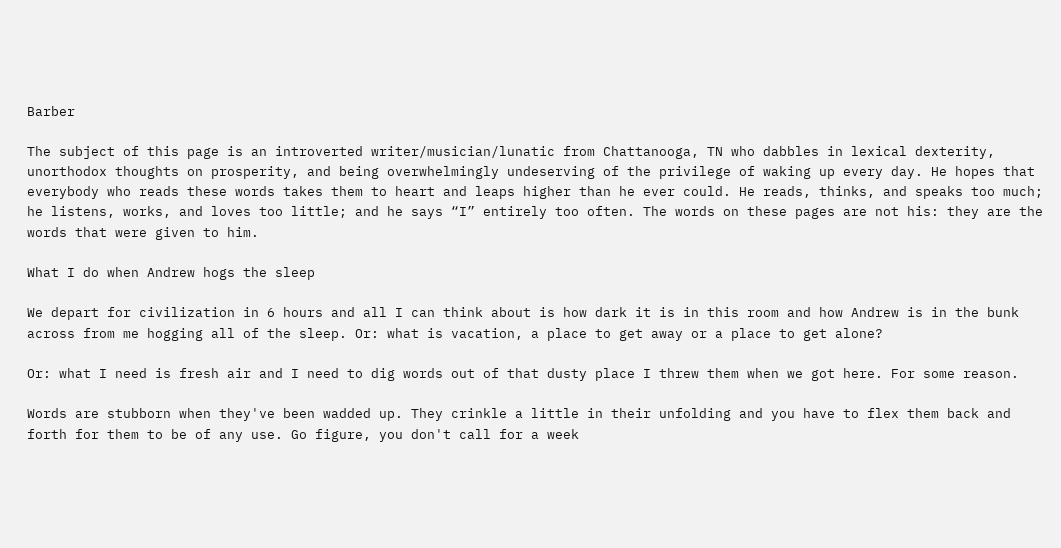Barber

The subject of this page is an introverted writer/musician/lunatic from Chattanooga, TN who dabbles in lexical dexterity, unorthodox thoughts on prosperity, and being overwhelmingly undeserving of the privilege of waking up every day. He hopes that everybody who reads these words takes them to heart and leaps higher than he ever could. He reads, thinks, and speaks too much; he listens, works, and loves too little; and he says “I” entirely too often. The words on these pages are not his: they are the words that were given to him.

What I do when Andrew hogs the sleep

We depart for civilization in 6 hours and all I can think about is how dark it is in this room and how Andrew is in the bunk across from me hogging all of the sleep. Or: what is vacation, a place to get away or a place to get alone?

Or: what I need is fresh air and I need to dig words out of that dusty place I threw them when we got here. For some reason.

Words are stubborn when they've been wadded up. They crinkle a little in their unfolding and you have to flex them back and forth for them to be of any use. Go figure, you don't call for a week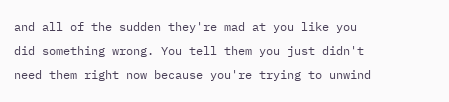and all of the sudden they're mad at you like you did something wrong. You tell them you just didn't need them right now because you're trying to unwind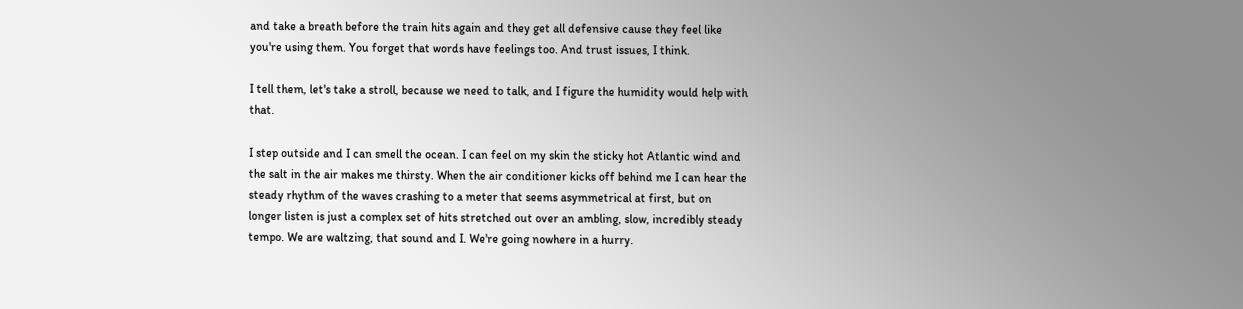and take a breath before the train hits again and they get all defensive cause they feel like you're using them. You forget that words have feelings too. And trust issues, I think.

I tell them, let's take a stroll, because we need to talk, and I figure the humidity would help with that.

I step outside and I can smell the ocean. I can feel on my skin the sticky hot Atlantic wind and the salt in the air makes me thirsty. When the air conditioner kicks off behind me I can hear the steady rhythm of the waves crashing to a meter that seems asymmetrical at first, but on longer listen is just a complex set of hits stretched out over an ambling, slow, incredibly steady tempo. We are waltzing, that sound and I. We're going nowhere in a hurry.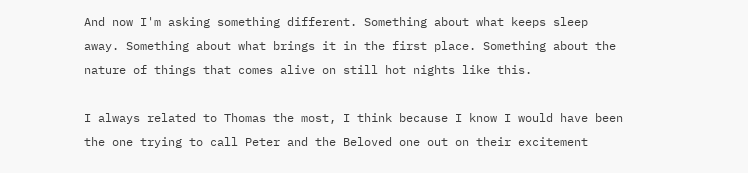And now I'm asking something different. Something about what keeps sleep away. Something about what brings it in the first place. Something about the nature of things that comes alive on still hot nights like this.

I always related to Thomas the most, I think because I know I would have been the one trying to call Peter and the Beloved one out on their excitement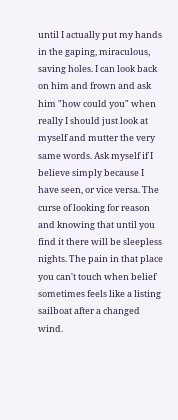until I actually put my hands in the gaping, miraculous, saving holes. I can look back on him and frown and ask him "how could you" when really I should just look at myself and mutter the very same words. Ask myself if I believe simply because I have seen, or vice versa. The curse of looking for reason and knowing that until you find it there will be sleepless nights. The pain in that place you can't touch when belief sometimes feels like a listing sailboat after a changed wind.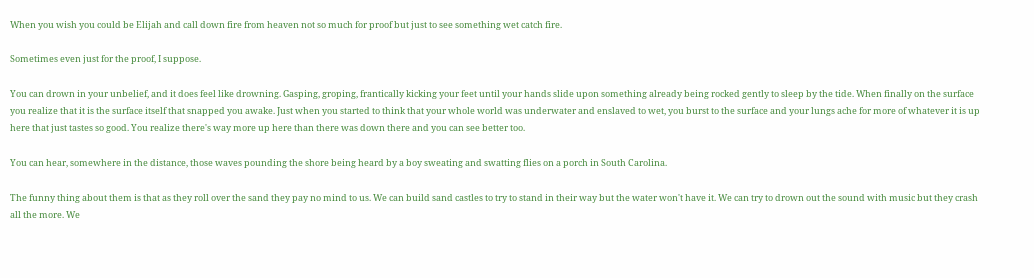When you wish you could be Elijah and call down fire from heaven not so much for proof but just to see something wet catch fire.

Sometimes even just for the proof, I suppose.

You can drown in your unbelief, and it does feel like drowning. Gasping, groping, frantically kicking your feet until your hands slide upon something already being rocked gently to sleep by the tide. When finally on the surface you realize that it is the surface itself that snapped you awake. Just when you started to think that your whole world was underwater and enslaved to wet, you burst to the surface and your lungs ache for more of whatever it is up here that just tastes so good. You realize there's way more up here than there was down there and you can see better too.

You can hear, somewhere in the distance, those waves pounding the shore being heard by a boy sweating and swatting flies on a porch in South Carolina.

The funny thing about them is that as they roll over the sand they pay no mind to us. We can build sand castles to try to stand in their way but the water won't have it. We can try to drown out the sound with music but they crash all the more. We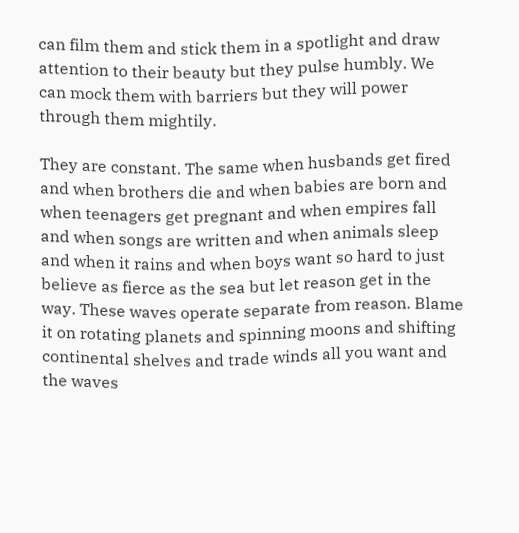can film them and stick them in a spotlight and draw attention to their beauty but they pulse humbly. We can mock them with barriers but they will power through them mightily.

They are constant. The same when husbands get fired and when brothers die and when babies are born and when teenagers get pregnant and when empires fall and when songs are written and when animals sleep and when it rains and when boys want so hard to just believe as fierce as the sea but let reason get in the way. These waves operate separate from reason. Blame it on rotating planets and spinning moons and shifting continental shelves and trade winds all you want and the waves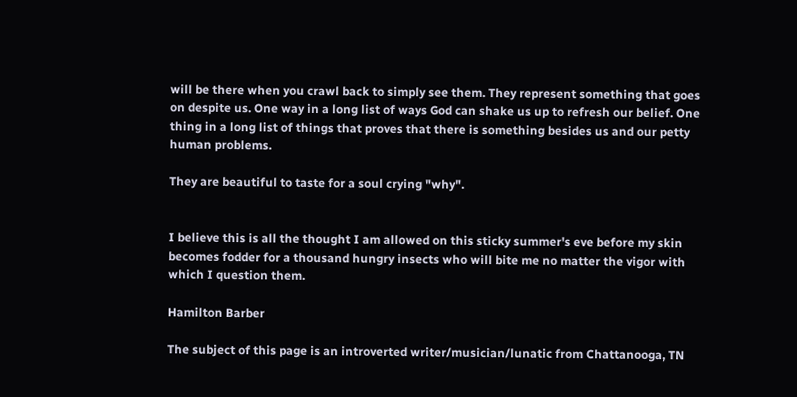will be there when you crawl back to simply see them. They represent something that goes on despite us. One way in a long list of ways God can shake us up to refresh our belief. One thing in a long list of things that proves that there is something besides us and our petty human problems.

They are beautiful to taste for a soul crying "why".


I believe this is all the thought I am allowed on this sticky summer's eve before my skin becomes fodder for a thousand hungry insects who will bite me no matter the vigor with which I question them.

Hamilton Barber

The subject of this page is an introverted writer/musician/lunatic from Chattanooga, TN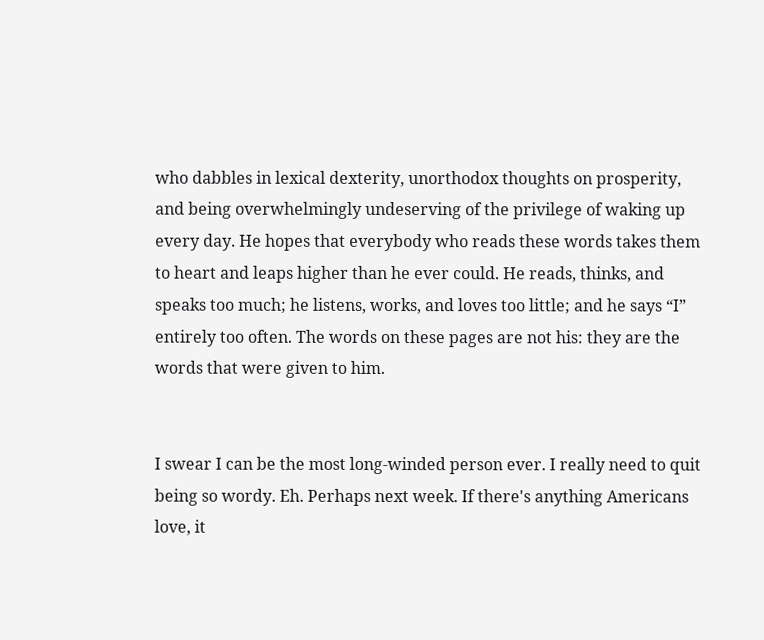who dabbles in lexical dexterity, unorthodox thoughts on prosperity, and being overwhelmingly undeserving of the privilege of waking up every day. He hopes that everybody who reads these words takes them to heart and leaps higher than he ever could. He reads, thinks, and speaks too much; he listens, works, and loves too little; and he says “I” entirely too often. The words on these pages are not his: they are the words that were given to him.


I swear I can be the most long-winded person ever. I really need to quit being so wordy. Eh. Perhaps next week. If there's anything Americans love, it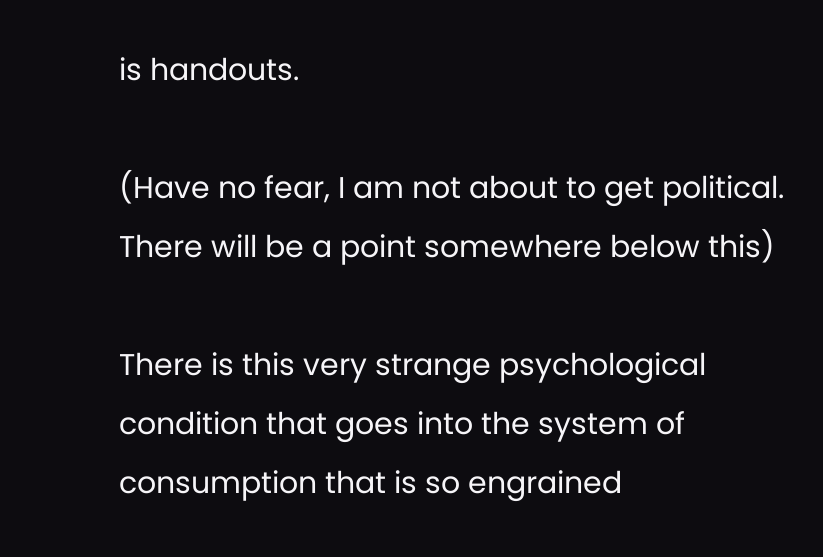is handouts.

(Have no fear, I am not about to get political. There will be a point somewhere below this)

There is this very strange psychological condition that goes into the system of consumption that is so engrained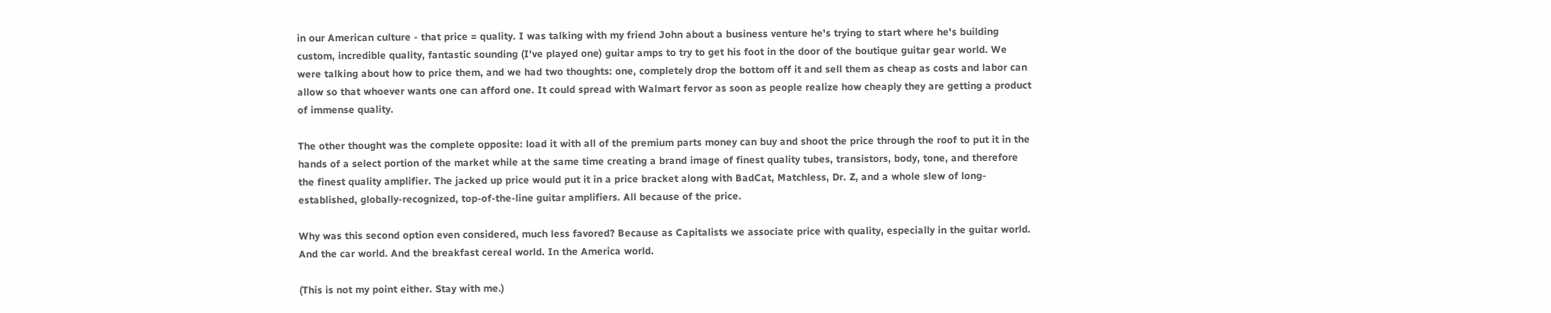in our American culture - that price = quality. I was talking with my friend John about a business venture he's trying to start where he's building custom, incredible quality, fantastic sounding (I've played one) guitar amps to try to get his foot in the door of the boutique guitar gear world. We were talking about how to price them, and we had two thoughts: one, completely drop the bottom off it and sell them as cheap as costs and labor can allow so that whoever wants one can afford one. It could spread with Walmart fervor as soon as people realize how cheaply they are getting a product of immense quality.

The other thought was the complete opposite: load it with all of the premium parts money can buy and shoot the price through the roof to put it in the hands of a select portion of the market while at the same time creating a brand image of finest quality tubes, transistors, body, tone, and therefore the finest quality amplifier. The jacked up price would put it in a price bracket along with BadCat, Matchless, Dr. Z, and a whole slew of long-established, globally-recognized, top-of-the-line guitar amplifiers. All because of the price.

Why was this second option even considered, much less favored? Because as Capitalists we associate price with quality, especially in the guitar world. And the car world. And the breakfast cereal world. In the America world.

(This is not my point either. Stay with me.)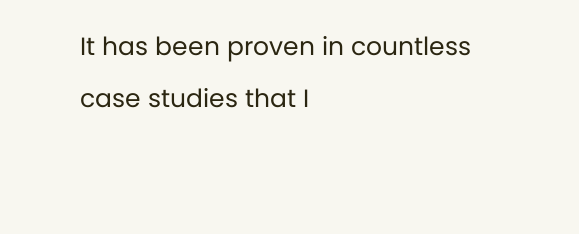It has been proven in countless case studies that I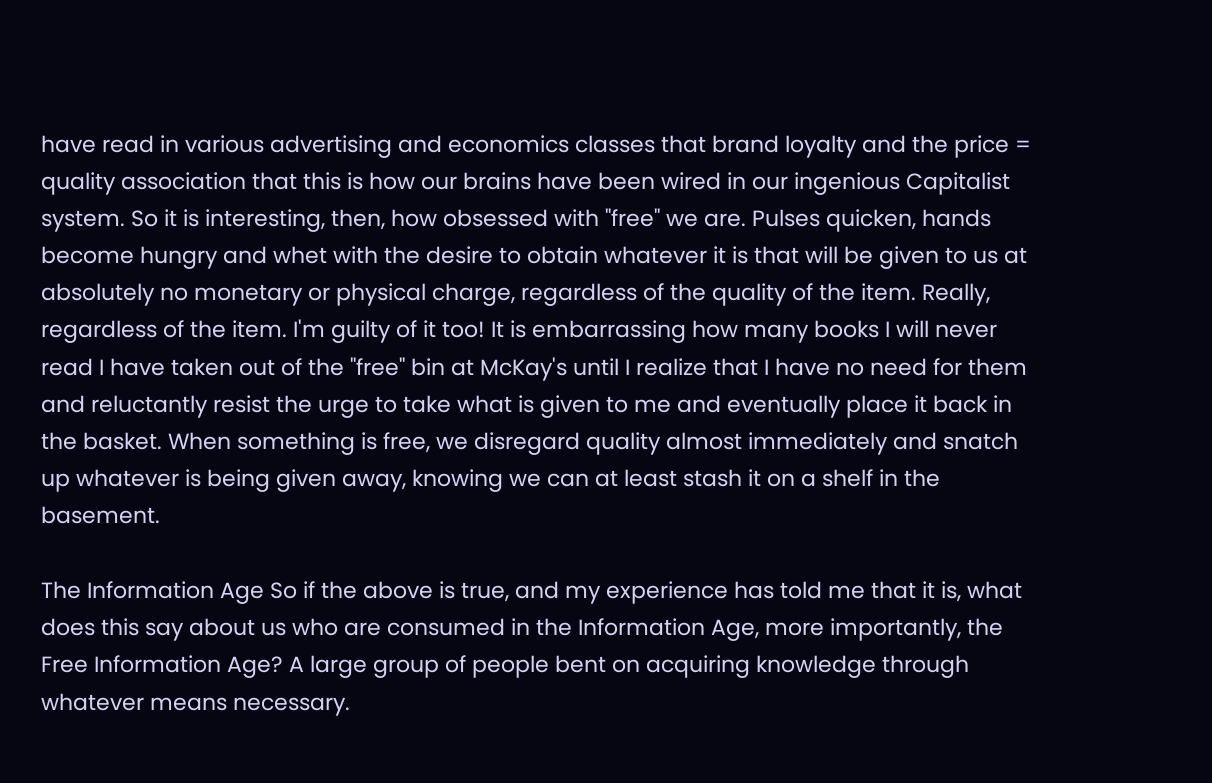have read in various advertising and economics classes that brand loyalty and the price = quality association that this is how our brains have been wired in our ingenious Capitalist system. So it is interesting, then, how obsessed with "free" we are. Pulses quicken, hands become hungry and whet with the desire to obtain whatever it is that will be given to us at absolutely no monetary or physical charge, regardless of the quality of the item. Really, regardless of the item. I'm guilty of it too! It is embarrassing how many books I will never read I have taken out of the "free" bin at McKay's until I realize that I have no need for them and reluctantly resist the urge to take what is given to me and eventually place it back in the basket. When something is free, we disregard quality almost immediately and snatch up whatever is being given away, knowing we can at least stash it on a shelf in the basement.

The Information Age So if the above is true, and my experience has told me that it is, what does this say about us who are consumed in the Information Age, more importantly, the Free Information Age? A large group of people bent on acquiring knowledge through whatever means necessary.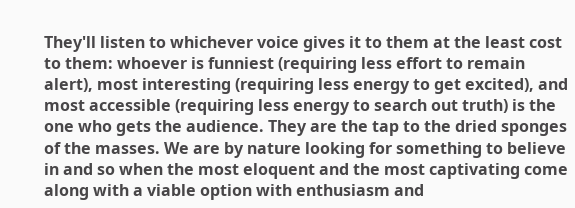They'll listen to whichever voice gives it to them at the least cost to them: whoever is funniest (requiring less effort to remain alert), most interesting (requiring less energy to get excited), and most accessible (requiring less energy to search out truth) is the one who gets the audience. They are the tap to the dried sponges of the masses. We are by nature looking for something to believe in and so when the most eloquent and the most captivating come along with a viable option with enthusiasm and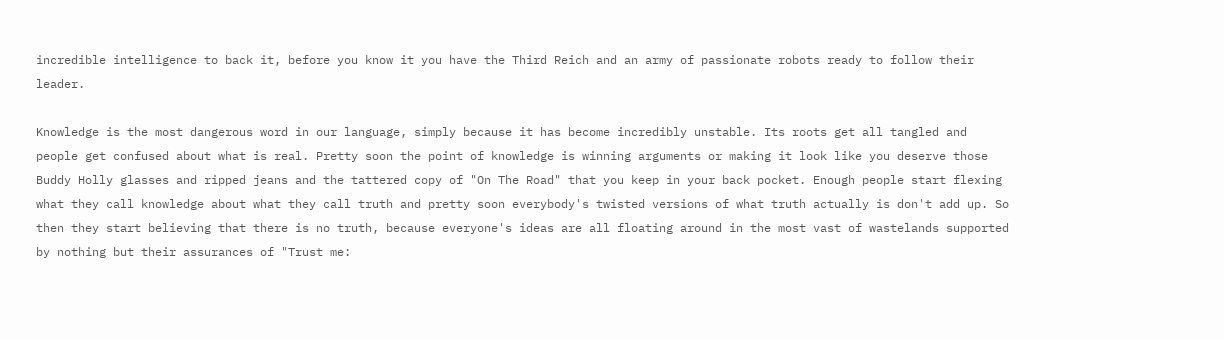incredible intelligence to back it, before you know it you have the Third Reich and an army of passionate robots ready to follow their leader.

Knowledge is the most dangerous word in our language, simply because it has become incredibly unstable. Its roots get all tangled and people get confused about what is real. Pretty soon the point of knowledge is winning arguments or making it look like you deserve those Buddy Holly glasses and ripped jeans and the tattered copy of "On The Road" that you keep in your back pocket. Enough people start flexing what they call knowledge about what they call truth and pretty soon everybody's twisted versions of what truth actually is don't add up. So then they start believing that there is no truth, because everyone's ideas are all floating around in the most vast of wastelands supported by nothing but their assurances of "Trust me: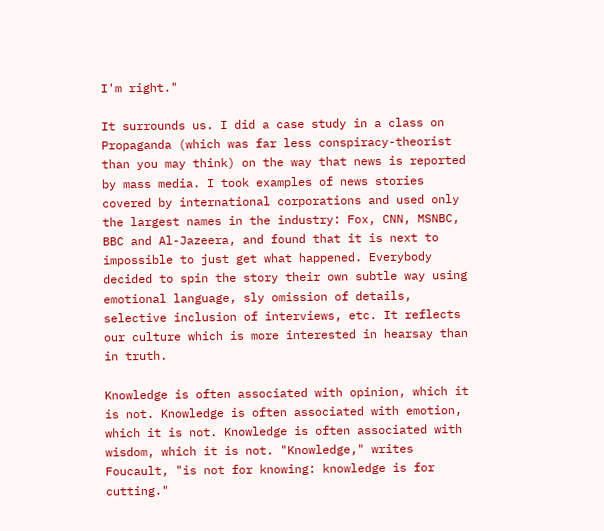I'm right."

It surrounds us. I did a case study in a class on Propaganda (which was far less conspiracy-theorist than you may think) on the way that news is reported by mass media. I took examples of news stories covered by international corporations and used only the largest names in the industry: Fox, CNN, MSNBC, BBC and Al-Jazeera, and found that it is next to impossible to just get what happened. Everybody decided to spin the story their own subtle way using emotional language, sly omission of details, selective inclusion of interviews, etc. It reflects our culture which is more interested in hearsay than in truth.

Knowledge is often associated with opinion, which it is not. Knowledge is often associated with emotion, which it is not. Knowledge is often associated with wisdom, which it is not. "Knowledge," writes Foucault, "is not for knowing: knowledge is for cutting."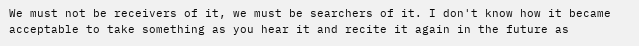We must not be receivers of it, we must be searchers of it. I don't know how it became acceptable to take something as you hear it and recite it again in the future as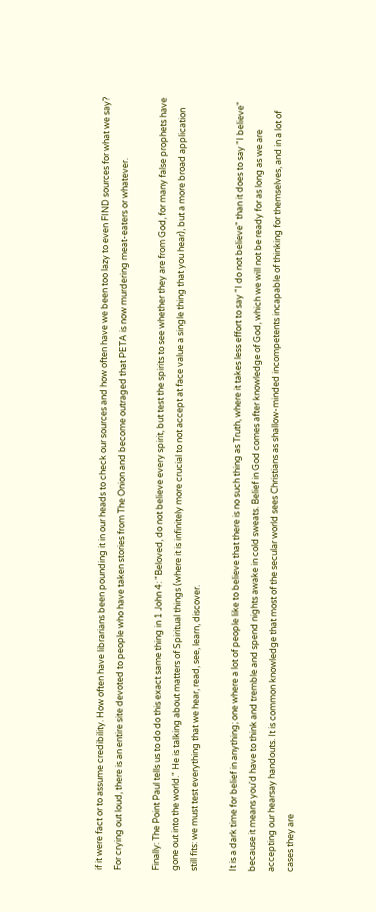if it were fact or to assume credibility. How often have librarians been pounding it in our heads to check our sources and how often have we been too lazy to even FIND sources for what we say? For crying out loud, there is an entire site devoted to people who have taken stories from The Onion and become outraged that PETA is now murdering meat-eaters or whatever.

Finally: The Point Paul tells us to do do this exact same thing in 1 John 4: "Beloved, do not believe every spirit, but test the spirits to see whether they are from God, for many false prophets have gone out into the world." He is talking about matters of Spiritual things (where it is infinitely more crucial to not accept at face value a single thing that you hear), but a more broad application still fits: we must test everything that we hear, read, see, learn, discover.

It is a dark time for belief in anything; one where a lot of people like to believe that there is no such thing as Truth, where it takes less effort to say "I do not believe" than it does to say "I believe" because it means you'd have to think and tremble and spend nights awake in cold sweats. Belief in God comes after knowledge of God, which we will not be ready for as long as we are accepting our hearsay handouts. It is common knowledge that most of the secular world sees Christians as shallow-minded incompetents incapable of thinking for themselves, and in a lot of cases they are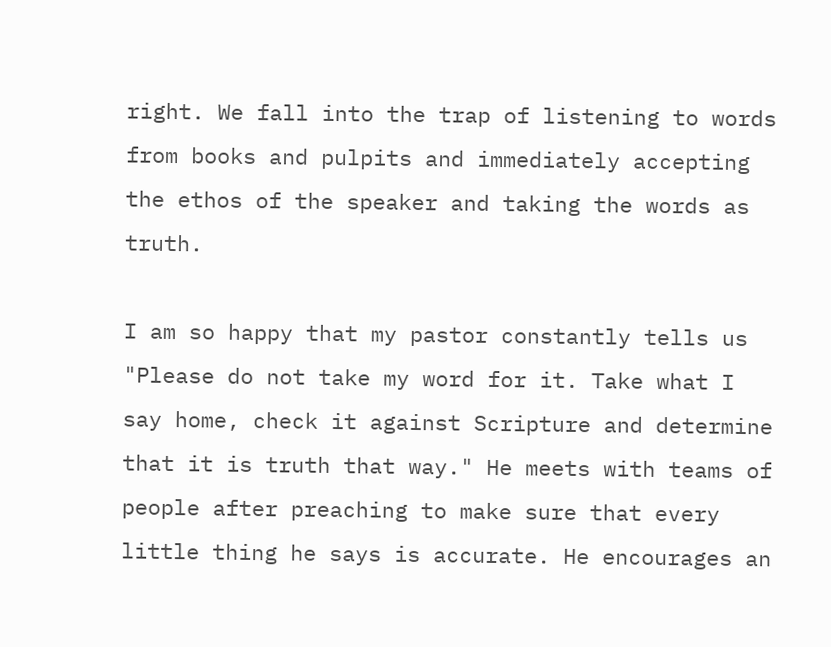right. We fall into the trap of listening to words from books and pulpits and immediately accepting the ethos of the speaker and taking the words as truth.

I am so happy that my pastor constantly tells us "Please do not take my word for it. Take what I say home, check it against Scripture and determine that it is truth that way." He meets with teams of people after preaching to make sure that every little thing he says is accurate. He encourages an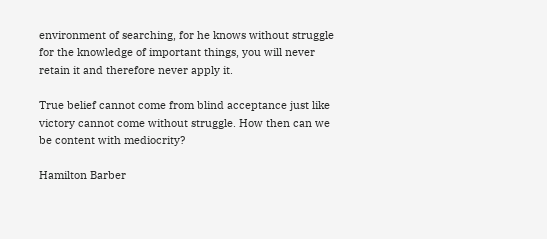environment of searching, for he knows without struggle for the knowledge of important things, you will never retain it and therefore never apply it.

True belief cannot come from blind acceptance just like victory cannot come without struggle. How then can we be content with mediocrity?

Hamilton Barber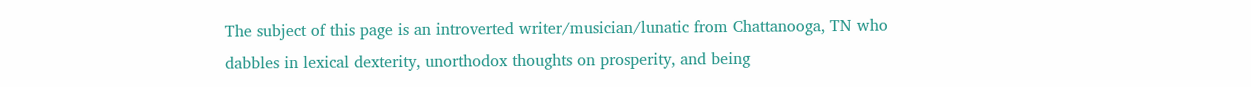The subject of this page is an introverted writer/musician/lunatic from Chattanooga, TN who dabbles in lexical dexterity, unorthodox thoughts on prosperity, and being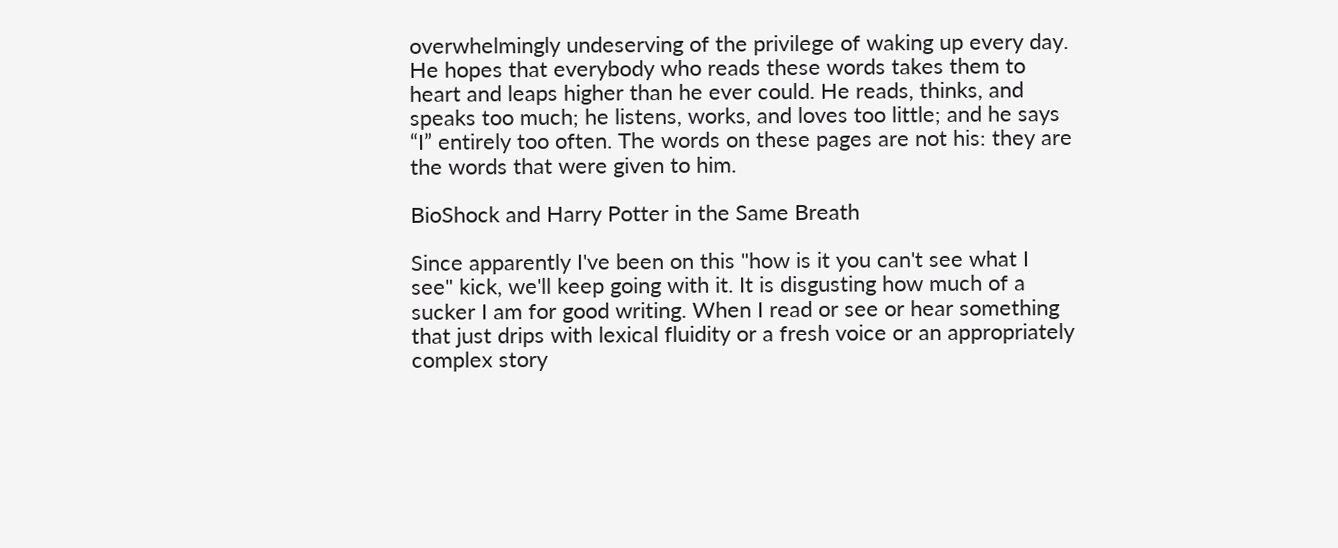overwhelmingly undeserving of the privilege of waking up every day. He hopes that everybody who reads these words takes them to heart and leaps higher than he ever could. He reads, thinks, and speaks too much; he listens, works, and loves too little; and he says “I” entirely too often. The words on these pages are not his: they are the words that were given to him.

BioShock and Harry Potter in the Same Breath

Since apparently I've been on this "how is it you can't see what I see" kick, we'll keep going with it. It is disgusting how much of a sucker I am for good writing. When I read or see or hear something that just drips with lexical fluidity or a fresh voice or an appropriately complex story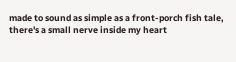made to sound as simple as a front-porch fish tale, there's a small nerve inside my heart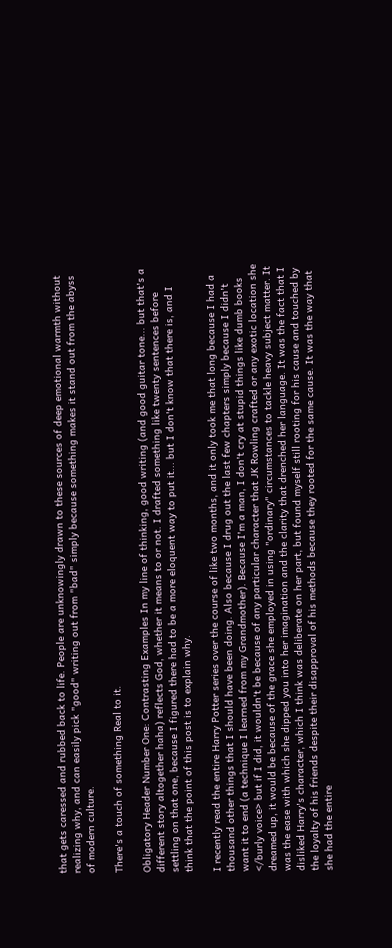that gets caressed and rubbed back to life. People are unknowingly drawn to these sources of deep emotional warmth without realizing why, and can easily pick "good" writing out from "bad" simply because something makes it stand out from the abyss of modern culture.

There's a touch of something Real to it.

Obligatory Header Number One: Contrasting Examples In my line of thinking, good writing (and good guitar tone... but that's a different story altogether haha) reflects God, whether it means to or not. I drafted something like twenty sentences before settling on that one, because I figured there had to be a more eloquent way to put it... but I don't know that there is, and I think that the point of this post is to explain why.

I recently read the entire Harry Potter series over the course of like two months, and it only took me that long because I had a thousand other things that I should have been doing. Also because I drug out the last few chapters simply because I didn't want it to end (a technique I learned from my Grandmother). Because I'm a man, I don't cry at stupid things like dumb books </burly voice> but if I did, it wouldn't be because of any particular character that JK Rowling crafted or any exotic location she dreamed up, it would be because of the grace she employed in using "ordinary" circumstances to tackle heavy subject matter. It was the ease with which she dipped you into her imagination and the clarity that drenched her language. It was the fact that I disliked Harry's character, which I think was deliberate on her part, but found myself still rooting for his cause and touched by the loyalty of his friends despite their disapproval of his methods because they rooted for the same cause. It was the way that she had the entire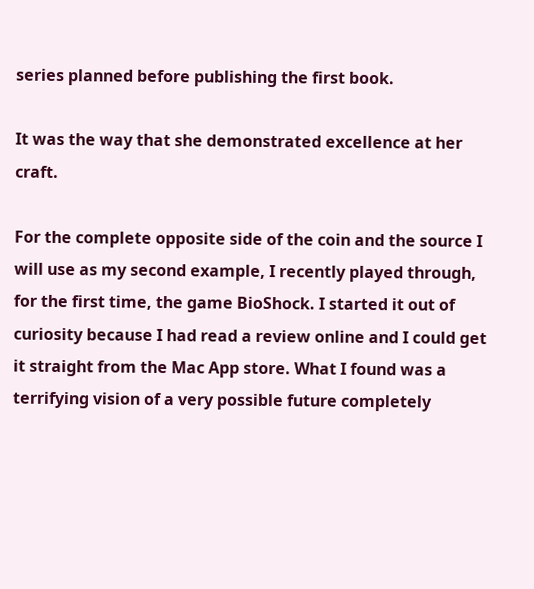series planned before publishing the first book.

It was the way that she demonstrated excellence at her craft.

For the complete opposite side of the coin and the source I will use as my second example, I recently played through, for the first time, the game BioShock. I started it out of curiosity because I had read a review online and I could get it straight from the Mac App store. What I found was a terrifying vision of a very possible future completely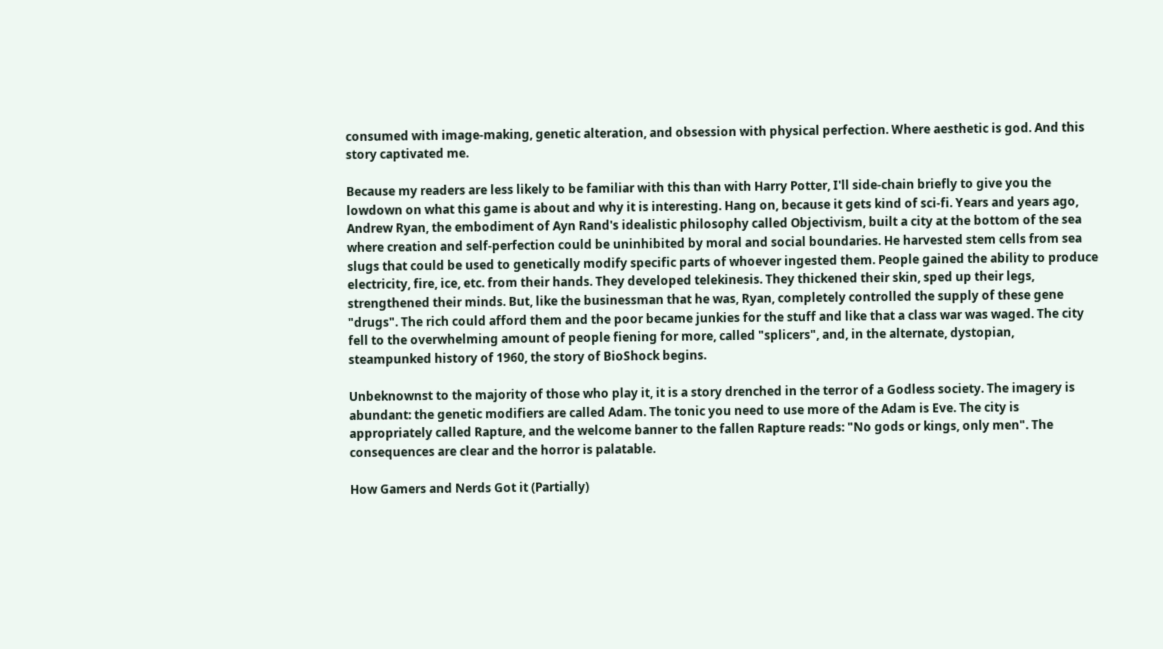consumed with image-making, genetic alteration, and obsession with physical perfection. Where aesthetic is god. And this story captivated me.

Because my readers are less likely to be familiar with this than with Harry Potter, I'll side-chain briefly to give you the lowdown on what this game is about and why it is interesting. Hang on, because it gets kind of sci-fi. Years and years ago, Andrew Ryan, the embodiment of Ayn Rand's idealistic philosophy called Objectivism, built a city at the bottom of the sea where creation and self-perfection could be uninhibited by moral and social boundaries. He harvested stem cells from sea slugs that could be used to genetically modify specific parts of whoever ingested them. People gained the ability to produce electricity, fire, ice, etc. from their hands. They developed telekinesis. They thickened their skin, sped up their legs, strengthened their minds. But, like the businessman that he was, Ryan, completely controlled the supply of these gene "drugs". The rich could afford them and the poor became junkies for the stuff and like that a class war was waged. The city fell to the overwhelming amount of people fiening for more, called "splicers", and, in the alternate, dystopian, steampunked history of 1960, the story of BioShock begins.

Unbeknownst to the majority of those who play it, it is a story drenched in the terror of a Godless society. The imagery is abundant: the genetic modifiers are called Adam. The tonic you need to use more of the Adam is Eve. The city is appropriately called Rapture, and the welcome banner to the fallen Rapture reads: "No gods or kings, only men". The consequences are clear and the horror is palatable.

How Gamers and Nerds Got it (Partially)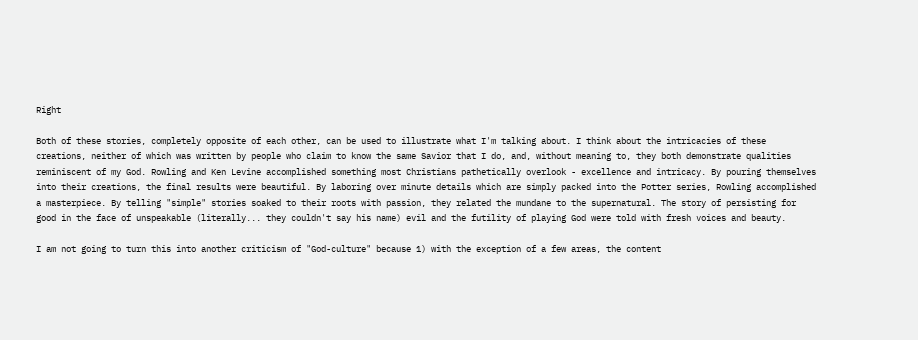Right

Both of these stories, completely opposite of each other, can be used to illustrate what I'm talking about. I think about the intricacies of these creations, neither of which was written by people who claim to know the same Savior that I do, and, without meaning to, they both demonstrate qualities reminiscent of my God. Rowling and Ken Levine accomplished something most Christians pathetically overlook - excellence and intricacy. By pouring themselves into their creations, the final results were beautiful. By laboring over minute details which are simply packed into the Potter series, Rowling accomplished a masterpiece. By telling "simple" stories soaked to their roots with passion, they related the mundane to the supernatural. The story of persisting for good in the face of unspeakable (literally... they couldn't say his name) evil and the futility of playing God were told with fresh voices and beauty.

I am not going to turn this into another criticism of "God-culture" because 1) with the exception of a few areas, the content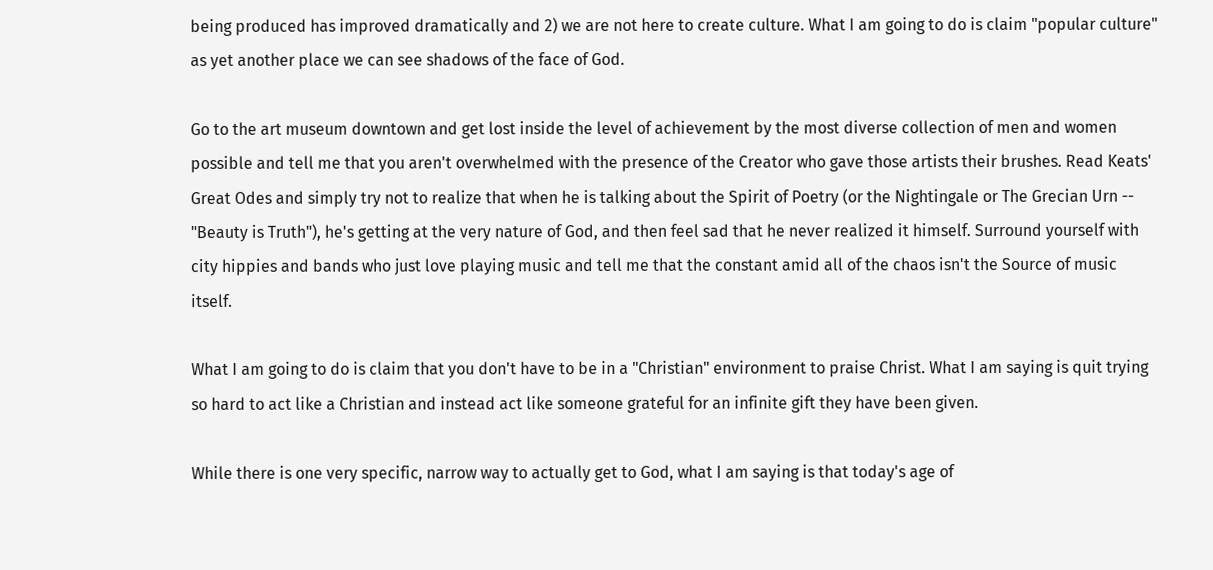being produced has improved dramatically and 2) we are not here to create culture. What I am going to do is claim "popular culture" as yet another place we can see shadows of the face of God.

Go to the art museum downtown and get lost inside the level of achievement by the most diverse collection of men and women possible and tell me that you aren't overwhelmed with the presence of the Creator who gave those artists their brushes. Read Keats' Great Odes and simply try not to realize that when he is talking about the Spirit of Poetry (or the Nightingale or The Grecian Urn -- "Beauty is Truth"), he's getting at the very nature of God, and then feel sad that he never realized it himself. Surround yourself with city hippies and bands who just love playing music and tell me that the constant amid all of the chaos isn't the Source of music itself.

What I am going to do is claim that you don't have to be in a "Christian" environment to praise Christ. What I am saying is quit trying so hard to act like a Christian and instead act like someone grateful for an infinite gift they have been given.

While there is one very specific, narrow way to actually get to God, what I am saying is that today's age of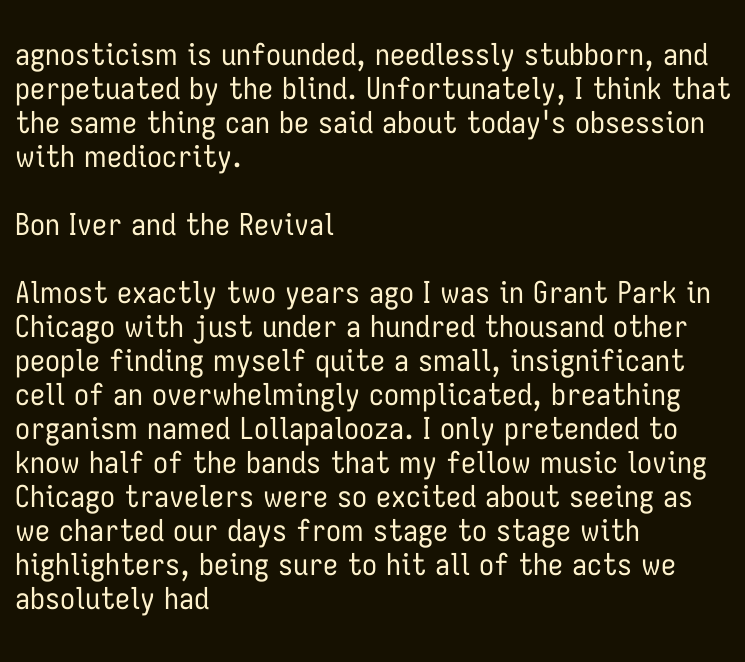agnosticism is unfounded, needlessly stubborn, and perpetuated by the blind. Unfortunately, I think that the same thing can be said about today's obsession with mediocrity.

Bon Iver and the Revival

Almost exactly two years ago I was in Grant Park in Chicago with just under a hundred thousand other people finding myself quite a small, insignificant cell of an overwhelmingly complicated, breathing organism named Lollapalooza. I only pretended to know half of the bands that my fellow music loving Chicago travelers were so excited about seeing as we charted our days from stage to stage with highlighters, being sure to hit all of the acts we absolutely had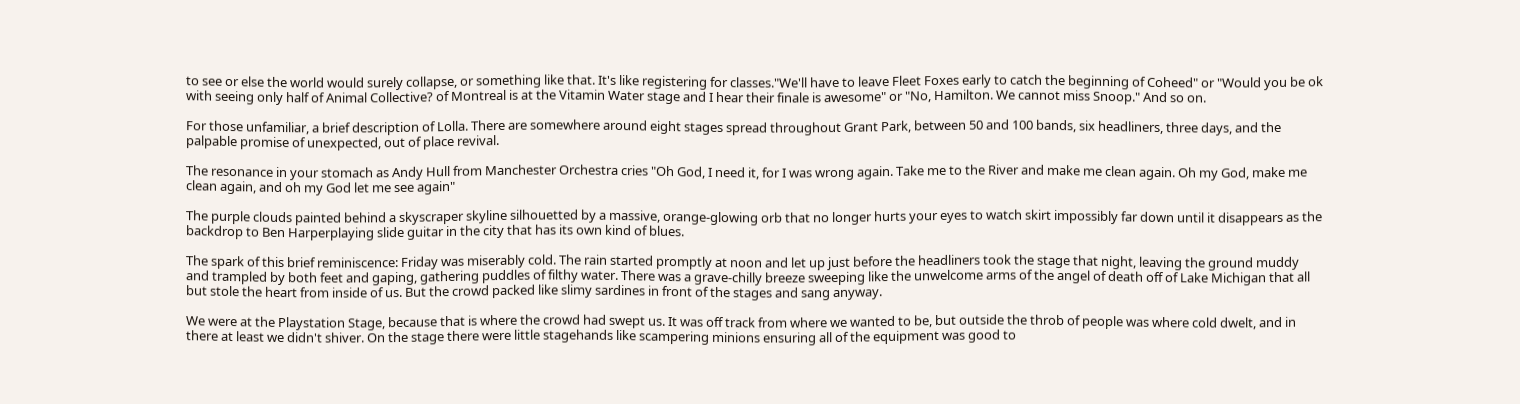to see or else the world would surely collapse, or something like that. It's like registering for classes."We'll have to leave Fleet Foxes early to catch the beginning of Coheed" or "Would you be ok with seeing only half of Animal Collective? of Montreal is at the Vitamin Water stage and I hear their finale is awesome" or "No, Hamilton. We cannot miss Snoop." And so on.

For those unfamiliar, a brief description of Lolla. There are somewhere around eight stages spread throughout Grant Park, between 50 and 100 bands, six headliners, three days, and the palpable promise of unexpected, out of place revival.

The resonance in your stomach as Andy Hull from Manchester Orchestra cries "Oh God, I need it, for I was wrong again. Take me to the River and make me clean again. Oh my God, make me clean again, and oh my God let me see again"

The purple clouds painted behind a skyscraper skyline silhouetted by a massive, orange-glowing orb that no longer hurts your eyes to watch skirt impossibly far down until it disappears as the backdrop to Ben Harperplaying slide guitar in the city that has its own kind of blues.

The spark of this brief reminiscence: Friday was miserably cold. The rain started promptly at noon and let up just before the headliners took the stage that night, leaving the ground muddy and trampled by both feet and gaping, gathering puddles of filthy water. There was a grave-chilly breeze sweeping like the unwelcome arms of the angel of death off of Lake Michigan that all but stole the heart from inside of us. But the crowd packed like slimy sardines in front of the stages and sang anyway.

We were at the Playstation Stage, because that is where the crowd had swept us. It was off track from where we wanted to be, but outside the throb of people was where cold dwelt, and in there at least we didn't shiver. On the stage there were little stagehands like scampering minions ensuring all of the equipment was good to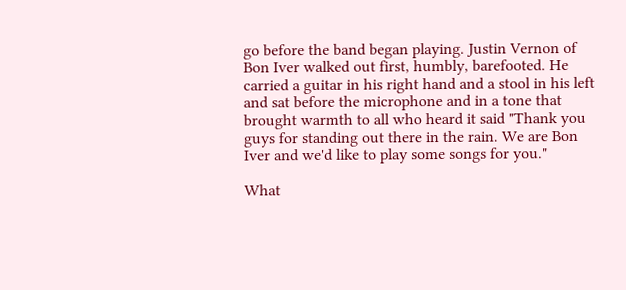go before the band began playing. Justin Vernon of Bon Iver walked out first, humbly, barefooted. He carried a guitar in his right hand and a stool in his left and sat before the microphone and in a tone that brought warmth to all who heard it said "Thank you guys for standing out there in the rain. We are Bon Iver and we'd like to play some songs for you."

What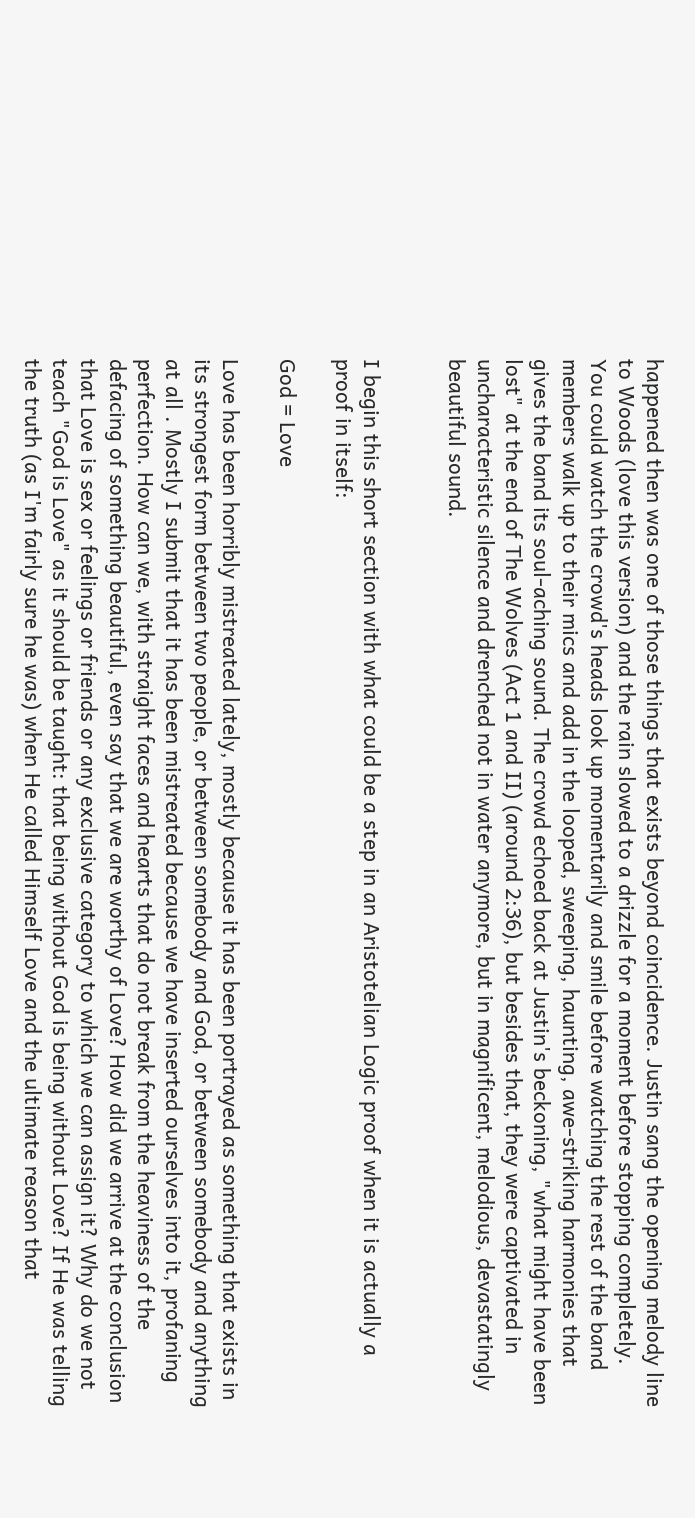happened then was one of those things that exists beyond coincidence. Justin sang the opening melody line to Woods (love this version) and the rain slowed to a drizzle for a moment before stopping completely. You could watch the crowd's heads look up momentarily and smile before watching the rest of the band members walk up to their mics and add in the looped, sweeping, haunting, awe-striking harmonies that gives the band its soul-aching sound. The crowd echoed back at Justin's beckoning, "what might have been lost" at the end of The Wolves (Act 1 and II) (around 2:36), but besides that, they were captivated in uncharacteristic silence and drenched not in water anymore, but in magnificent, melodious, devastatingly beautiful sound.


I begin this short section with what could be a step in an Aristotelian Logic proof when it is actually a proof in itself:

God = Love

Love has been horribly mistreated lately, mostly because it has been portrayed as something that exists in its strongest form between two people, or between somebody and God, or between somebody and anything at all . Mostly I submit that it has been mistreated because we have inserted ourselves into it, profaning perfection. How can we, with straight faces and hearts that do not break from the heaviness of the defacing of something beautiful, even say that we are worthy of Love? How did we arrive at the conclusion that Love is sex or feelings or friends or any exclusive category to which we can assign it? Why do we not teach "God is Love" as it should be taught: that being without God is being without Love? If He was telling the truth (as I'm fairly sure he was) when He called Himself Love and the ultimate reason that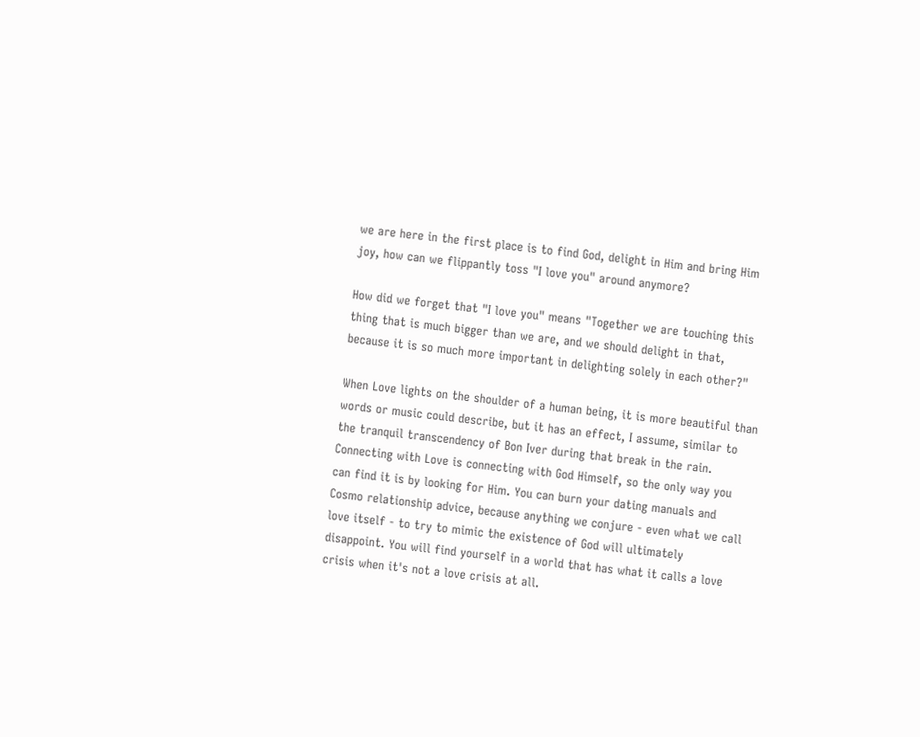we are here in the first place is to find God, delight in Him and bring Him joy, how can we flippantly toss "I love you" around anymore?

How did we forget that "I love you" means "Together we are touching this thing that is much bigger than we are, and we should delight in that, because it is so much more important in delighting solely in each other?"

When Love lights on the shoulder of a human being, it is more beautiful than words or music could describe, but it has an effect, I assume, similar to the tranquil transcendency of Bon Iver during that break in the rain. Connecting with Love is connecting with God Himself, so the only way you can find it is by looking for Him. You can burn your dating manuals and Cosmo relationship advice, because anything we conjure - even what we call love itself - to try to mimic the existence of God will ultimately disappoint. You will find yourself in a world that has what it calls a love crisis when it's not a love crisis at all.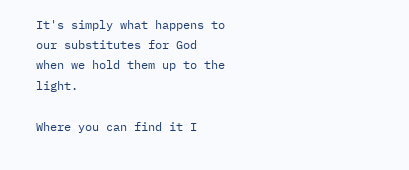It's simply what happens to our substitutes for God when we hold them up to the light.

Where you can find it I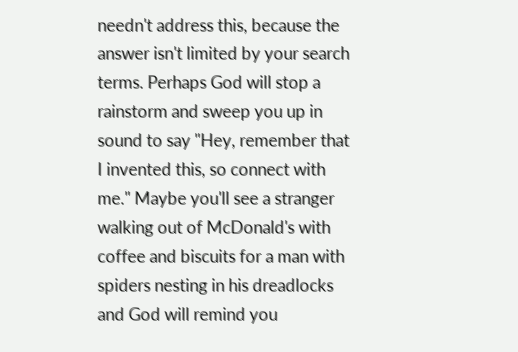needn't address this, because the answer isn't limited by your search terms. Perhaps God will stop a rainstorm and sweep you up in sound to say "Hey, remember that I invented this, so connect with me." Maybe you'll see a stranger walking out of McDonald's with coffee and biscuits for a man with spiders nesting in his dreadlocks and God will remind you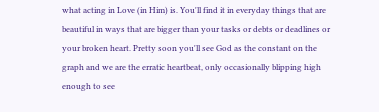what acting in Love (in Him) is. You'll find it in everyday things that are beautiful in ways that are bigger than your tasks or debts or deadlines or your broken heart. Pretty soon you'll see God as the constant on the graph and we are the erratic heartbeat, only occasionally blipping high enough to see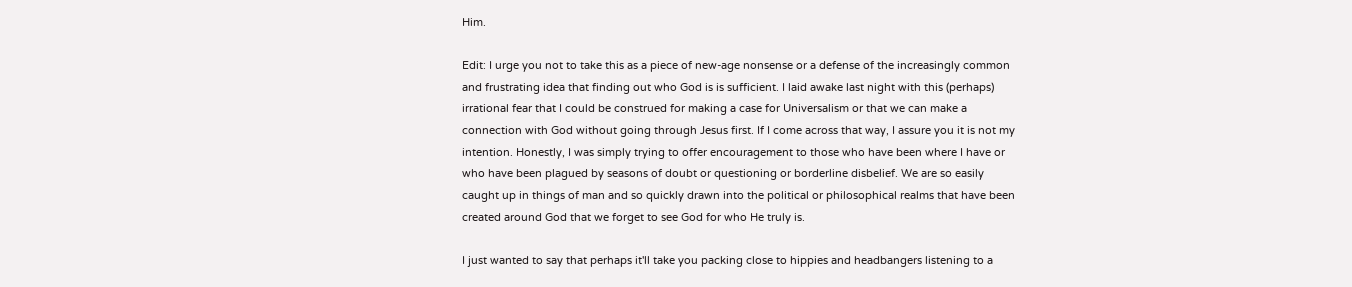Him.

Edit: I urge you not to take this as a piece of new-age nonsense or a defense of the increasingly common and frustrating idea that finding out who God is is sufficient. I laid awake last night with this (perhaps) irrational fear that I could be construed for making a case for Universalism or that we can make a connection with God without going through Jesus first. If I come across that way, I assure you it is not my intention. Honestly, I was simply trying to offer encouragement to those who have been where I have or who have been plagued by seasons of doubt or questioning or borderline disbelief. We are so easily caught up in things of man and so quickly drawn into the political or philosophical realms that have been created around God that we forget to see God for who He truly is.

I just wanted to say that perhaps it'll take you packing close to hippies and headbangers listening to a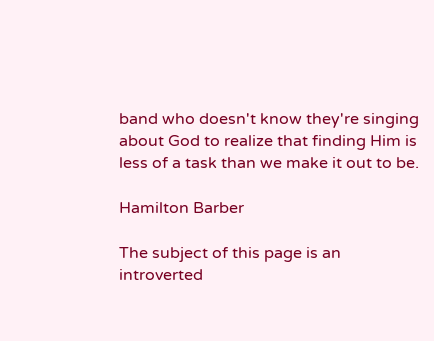band who doesn't know they're singing about God to realize that finding Him is less of a task than we make it out to be.

Hamilton Barber

The subject of this page is an introverted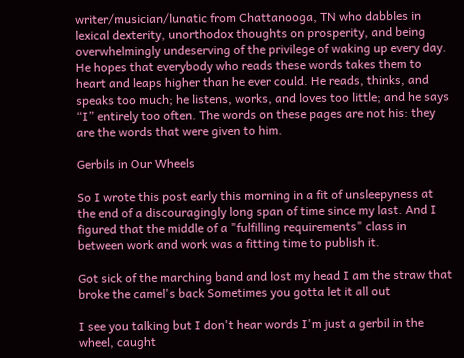writer/musician/lunatic from Chattanooga, TN who dabbles in lexical dexterity, unorthodox thoughts on prosperity, and being overwhelmingly undeserving of the privilege of waking up every day. He hopes that everybody who reads these words takes them to heart and leaps higher than he ever could. He reads, thinks, and speaks too much; he listens, works, and loves too little; and he says “I” entirely too often. The words on these pages are not his: they are the words that were given to him.

Gerbils in Our Wheels

So I wrote this post early this morning in a fit of unsleepyness at the end of a discouragingly long span of time since my last. And I figured that the middle of a "fulfilling requirements" class in between work and work was a fitting time to publish it.

Got sick of the marching band and lost my head I am the straw that broke the camel's back Sometimes you gotta let it all out

I see you talking but I don't hear words I'm just a gerbil in the wheel, caught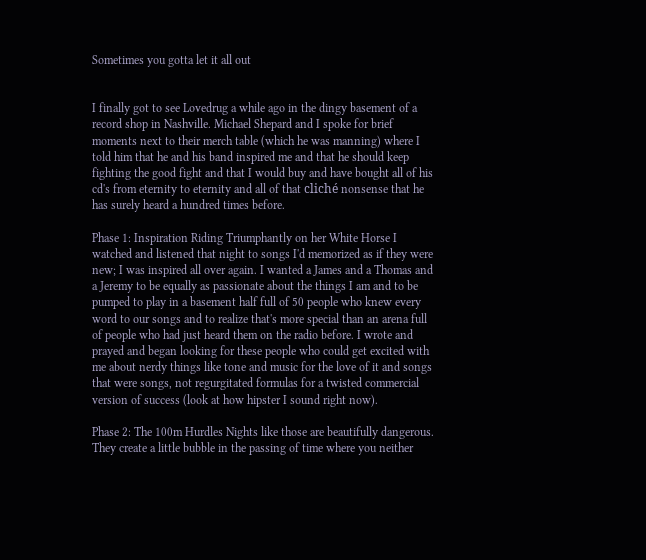Sometimes you gotta let it all out


I finally got to see Lovedrug a while ago in the dingy basement of a record shop in Nashville. Michael Shepard and I spoke for brief moments next to their merch table (which he was manning) where I told him that he and his band inspired me and that he should keep fighting the good fight and that I would buy and have bought all of his cd's from eternity to eternity and all of that cliché nonsense that he has surely heard a hundred times before.

Phase 1: Inspiration Riding Triumphantly on her White Horse I watched and listened that night to songs I'd memorized as if they were new; I was inspired all over again. I wanted a James and a Thomas and a Jeremy to be equally as passionate about the things I am and to be pumped to play in a basement half full of 50 people who knew every word to our songs and to realize that's more special than an arena full of people who had just heard them on the radio before. I wrote and prayed and began looking for these people who could get excited with me about nerdy things like tone and music for the love of it and songs that were songs, not regurgitated formulas for a twisted commercial version of success (look at how hipster I sound right now).

Phase 2: The 100m Hurdles Nights like those are beautifully dangerous. They create a little bubble in the passing of time where you neither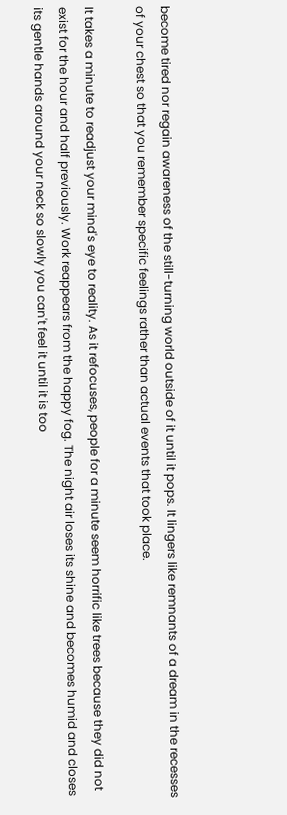become tired nor regain awareness of the still-turning world outside of it until it pops. It lingers like remnants of a dream in the recesses of your chest so that you remember specific feelings rather than actual events that took place.

It takes a minute to readjust your mind's eye to reality. As it refocuses, people for a minute seem horrific like trees because they did not exist for the hour and half previously. Work reappears from the happy fog. The night air loses its shine and becomes humid and closes its gentle hands around your neck so slowly you can't feel it until it is too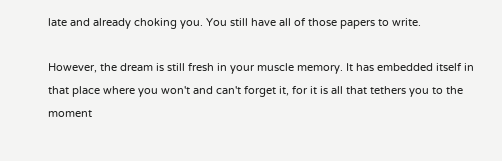late and already choking you. You still have all of those papers to write.

However, the dream is still fresh in your muscle memory. It has embedded itself in that place where you won't and can't forget it, for it is all that tethers you to the moment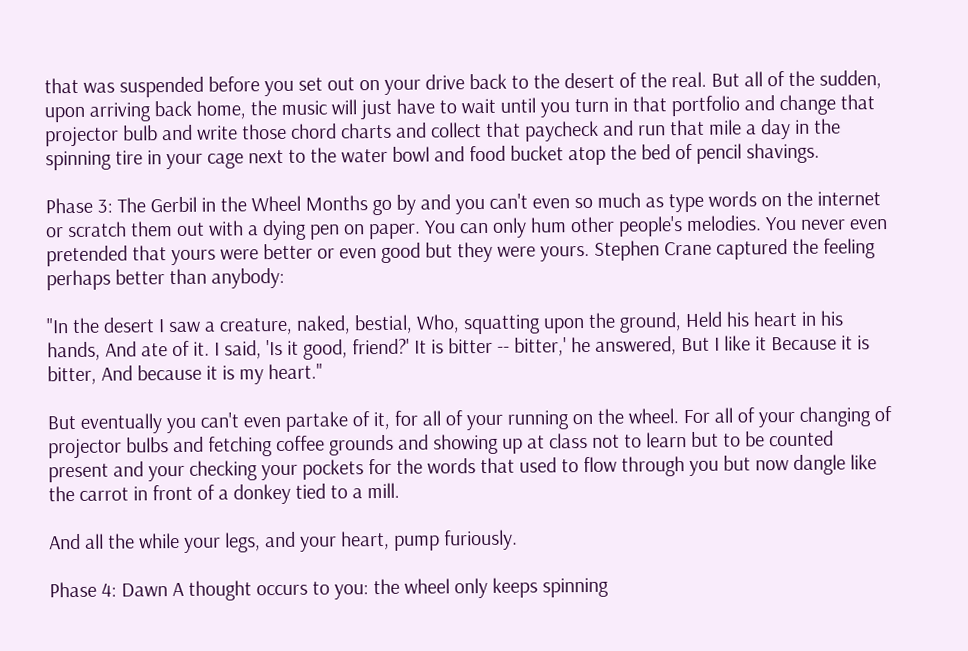that was suspended before you set out on your drive back to the desert of the real. But all of the sudden, upon arriving back home, the music will just have to wait until you turn in that portfolio and change that projector bulb and write those chord charts and collect that paycheck and run that mile a day in the spinning tire in your cage next to the water bowl and food bucket atop the bed of pencil shavings.

Phase 3: The Gerbil in the Wheel Months go by and you can't even so much as type words on the internet or scratch them out with a dying pen on paper. You can only hum other people's melodies. You never even pretended that yours were better or even good but they were yours. Stephen Crane captured the feeling perhaps better than anybody:

"In the desert I saw a creature, naked, bestial, Who, squatting upon the ground, Held his heart in his hands, And ate of it. I said, 'Is it good, friend?' It is bitter -- bitter,' he answered, But I like it Because it is bitter, And because it is my heart."

But eventually you can't even partake of it, for all of your running on the wheel. For all of your changing of projector bulbs and fetching coffee grounds and showing up at class not to learn but to be counted present and your checking your pockets for the words that used to flow through you but now dangle like the carrot in front of a donkey tied to a mill.

And all the while your legs, and your heart, pump furiously.

Phase 4: Dawn A thought occurs to you: the wheel only keeps spinning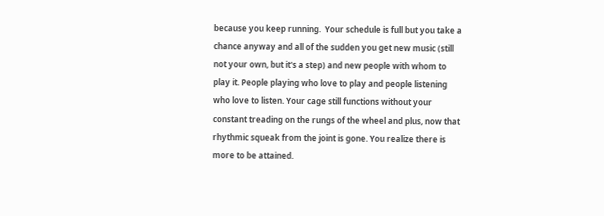because you keep running.  Your schedule is full but you take a chance anyway and all of the sudden you get new music (still not your own, but it's a step) and new people with whom to play it. People playing who love to play and people listening who love to listen. Your cage still functions without your constant treading on the rungs of the wheel and plus, now that rhythmic squeak from the joint is gone. You realize there is more to be attained.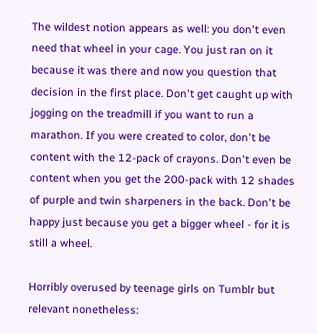The wildest notion appears as well: you don't even need that wheel in your cage. You just ran on it because it was there and now you question that decision in the first place. Don't get caught up with jogging on the treadmill if you want to run a marathon. If you were created to color, don't be content with the 12-pack of crayons. Don't even be content when you get the 200-pack with 12 shades of purple and twin sharpeners in the back. Don't be happy just because you get a bigger wheel - for it is still a wheel.

Horribly overused by teenage girls on Tumblr but relevant nonetheless: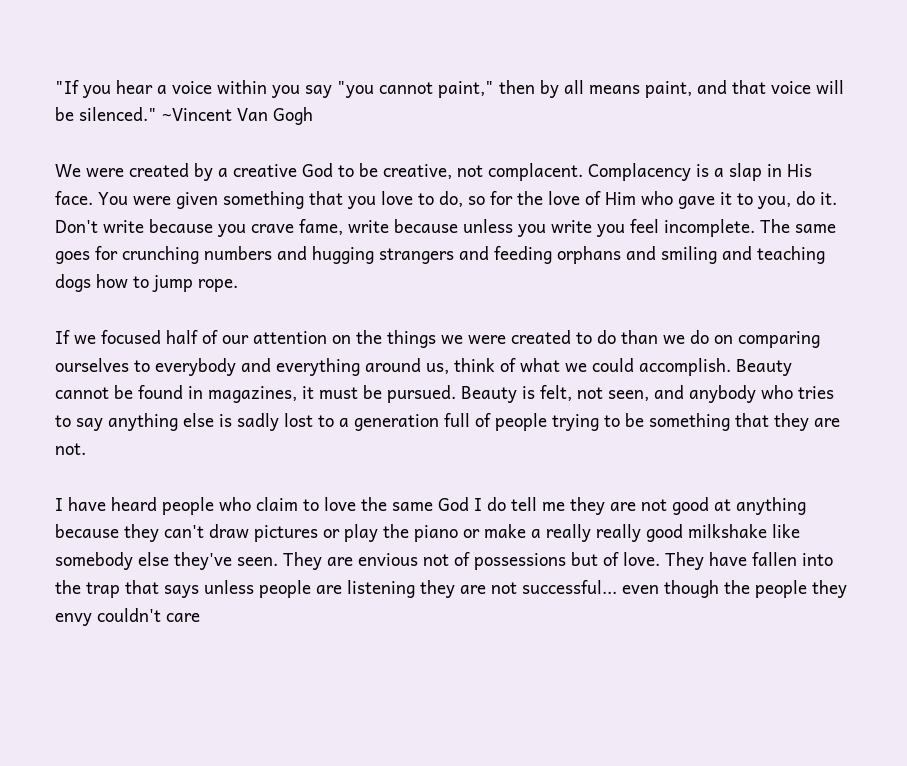"If you hear a voice within you say "you cannot paint," then by all means paint, and that voice will be silenced." ~Vincent Van Gogh

We were created by a creative God to be creative, not complacent. Complacency is a slap in His face. You were given something that you love to do, so for the love of Him who gave it to you, do it. Don't write because you crave fame, write because unless you write you feel incomplete. The same goes for crunching numbers and hugging strangers and feeding orphans and smiling and teaching dogs how to jump rope.

If we focused half of our attention on the things we were created to do than we do on comparing ourselves to everybody and everything around us, think of what we could accomplish. Beauty cannot be found in magazines, it must be pursued. Beauty is felt, not seen, and anybody who tries to say anything else is sadly lost to a generation full of people trying to be something that they are not.

I have heard people who claim to love the same God I do tell me they are not good at anything because they can't draw pictures or play the piano or make a really really good milkshake like somebody else they've seen. They are envious not of possessions but of love. They have fallen into the trap that says unless people are listening they are not successful... even though the people they envy couldn't care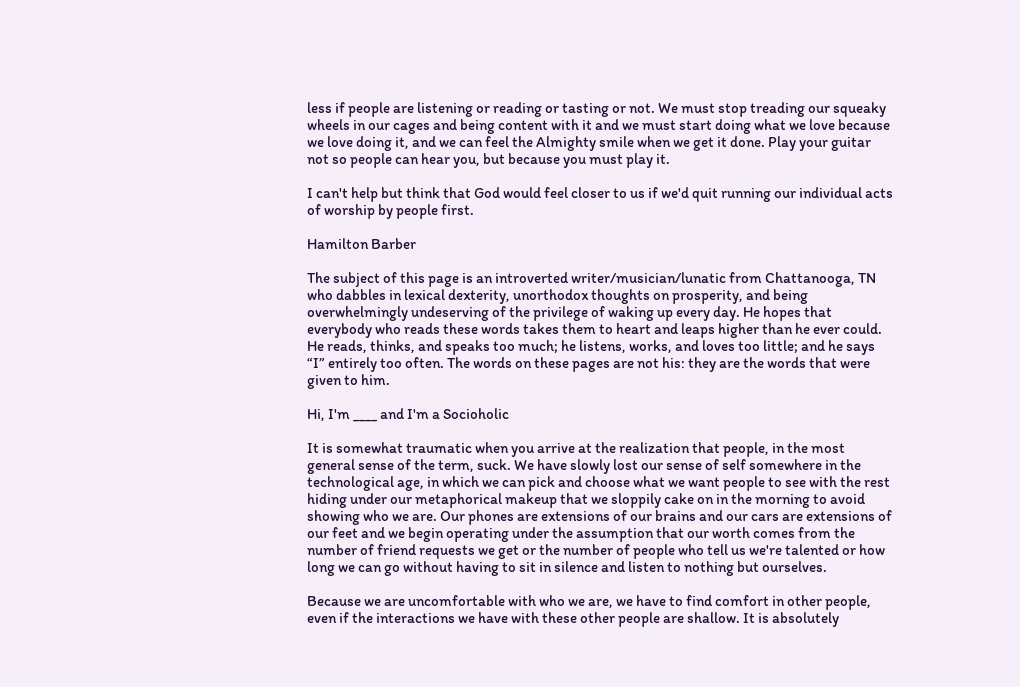less if people are listening or reading or tasting or not. We must stop treading our squeaky wheels in our cages and being content with it and we must start doing what we love because we love doing it, and we can feel the Almighty smile when we get it done. Play your guitar not so people can hear you, but because you must play it.

I can't help but think that God would feel closer to us if we'd quit running our individual acts of worship by people first.

Hamilton Barber

The subject of this page is an introverted writer/musician/lunatic from Chattanooga, TN who dabbles in lexical dexterity, unorthodox thoughts on prosperity, and being overwhelmingly undeserving of the privilege of waking up every day. He hopes that everybody who reads these words takes them to heart and leaps higher than he ever could. He reads, thinks, and speaks too much; he listens, works, and loves too little; and he says “I” entirely too often. The words on these pages are not his: they are the words that were given to him.

Hi, I'm ____ and I'm a Socioholic

It is somewhat traumatic when you arrive at the realization that people, in the most general sense of the term, suck. We have slowly lost our sense of self somewhere in the technological age, in which we can pick and choose what we want people to see with the rest hiding under our metaphorical makeup that we sloppily cake on in the morning to avoid showing who we are. Our phones are extensions of our brains and our cars are extensions of our feet and we begin operating under the assumption that our worth comes from the number of friend requests we get or the number of people who tell us we're talented or how long we can go without having to sit in silence and listen to nothing but ourselves.

Because we are uncomfortable with who we are, we have to find comfort in other people, even if the interactions we have with these other people are shallow. It is absolutely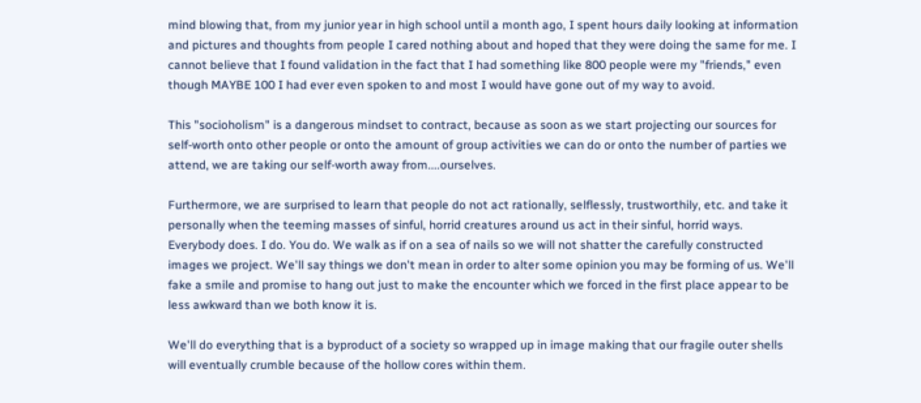mind blowing that, from my junior year in high school until a month ago, I spent hours daily looking at information and pictures and thoughts from people I cared nothing about and hoped that they were doing the same for me. I cannot believe that I found validation in the fact that I had something like 800 people were my "friends," even though MAYBE 100 I had ever even spoken to and most I would have gone out of my way to avoid.

This "socioholism" is a dangerous mindset to contract, because as soon as we start projecting our sources for self-worth onto other people or onto the amount of group activities we can do or onto the number of parties we attend, we are taking our self-worth away from....ourselves.

Furthermore, we are surprised to learn that people do not act rationally, selflessly, trustworthily, etc. and take it personally when the teeming masses of sinful, horrid creatures around us act in their sinful, horrid ways. Everybody does. I do. You do. We walk as if on a sea of nails so we will not shatter the carefully constructed images we project. We'll say things we don't mean in order to alter some opinion you may be forming of us. We'll fake a smile and promise to hang out just to make the encounter which we forced in the first place appear to be less awkward than we both know it is.

We'll do everything that is a byproduct of a society so wrapped up in image making that our fragile outer shells will eventually crumble because of the hollow cores within them.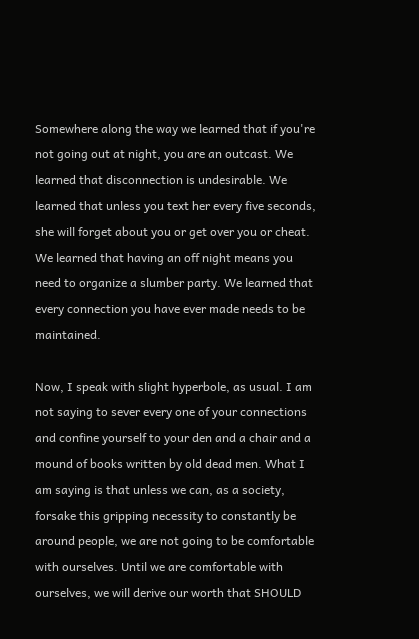Somewhere along the way we learned that if you're not going out at night, you are an outcast. We learned that disconnection is undesirable. We learned that unless you text her every five seconds, she will forget about you or get over you or cheat. We learned that having an off night means you need to organize a slumber party. We learned that every connection you have ever made needs to be maintained.

Now, I speak with slight hyperbole, as usual. I am not saying to sever every one of your connections and confine yourself to your den and a chair and a mound of books written by old dead men. What I am saying is that unless we can, as a society, forsake this gripping necessity to constantly be around people, we are not going to be comfortable with ourselves. Until we are comfortable with ourselves, we will derive our worth that SHOULD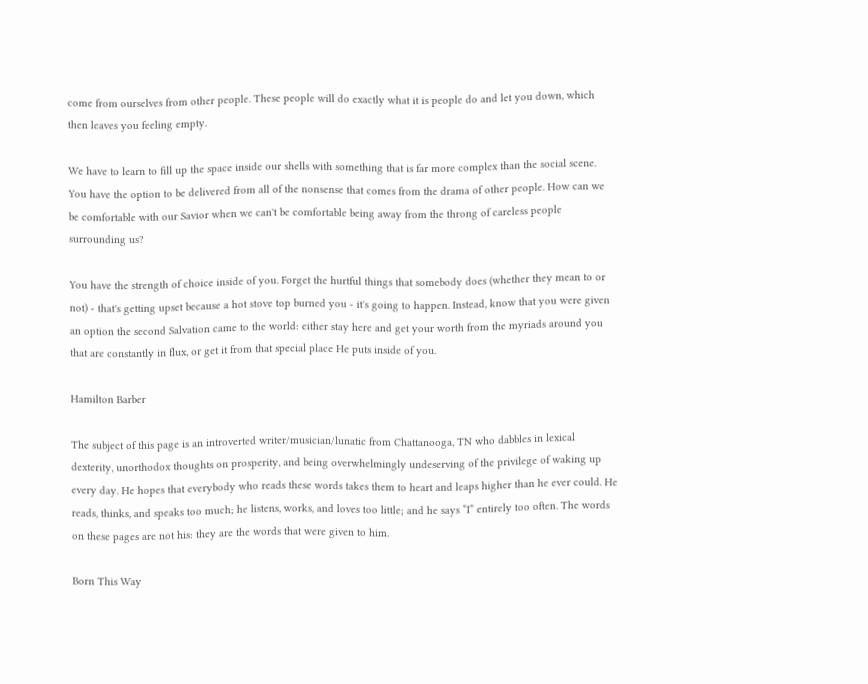come from ourselves from other people. These people will do exactly what it is people do and let you down, which then leaves you feeling empty.

We have to learn to fill up the space inside our shells with something that is far more complex than the social scene. You have the option to be delivered from all of the nonsense that comes from the drama of other people. How can we be comfortable with our Savior when we can't be comfortable being away from the throng of careless people surrounding us?

You have the strength of choice inside of you. Forget the hurtful things that somebody does (whether they mean to or not) - that's getting upset because a hot stove top burned you - it's going to happen. Instead, know that you were given an option the second Salvation came to the world: either stay here and get your worth from the myriads around you that are constantly in flux, or get it from that special place He puts inside of you.

Hamilton Barber

The subject of this page is an introverted writer/musician/lunatic from Chattanooga, TN who dabbles in lexical dexterity, unorthodox thoughts on prosperity, and being overwhelmingly undeserving of the privilege of waking up every day. He hopes that everybody who reads these words takes them to heart and leaps higher than he ever could. He reads, thinks, and speaks too much; he listens, works, and loves too little; and he says “I” entirely too often. The words on these pages are not his: they are the words that were given to him.

Born This Way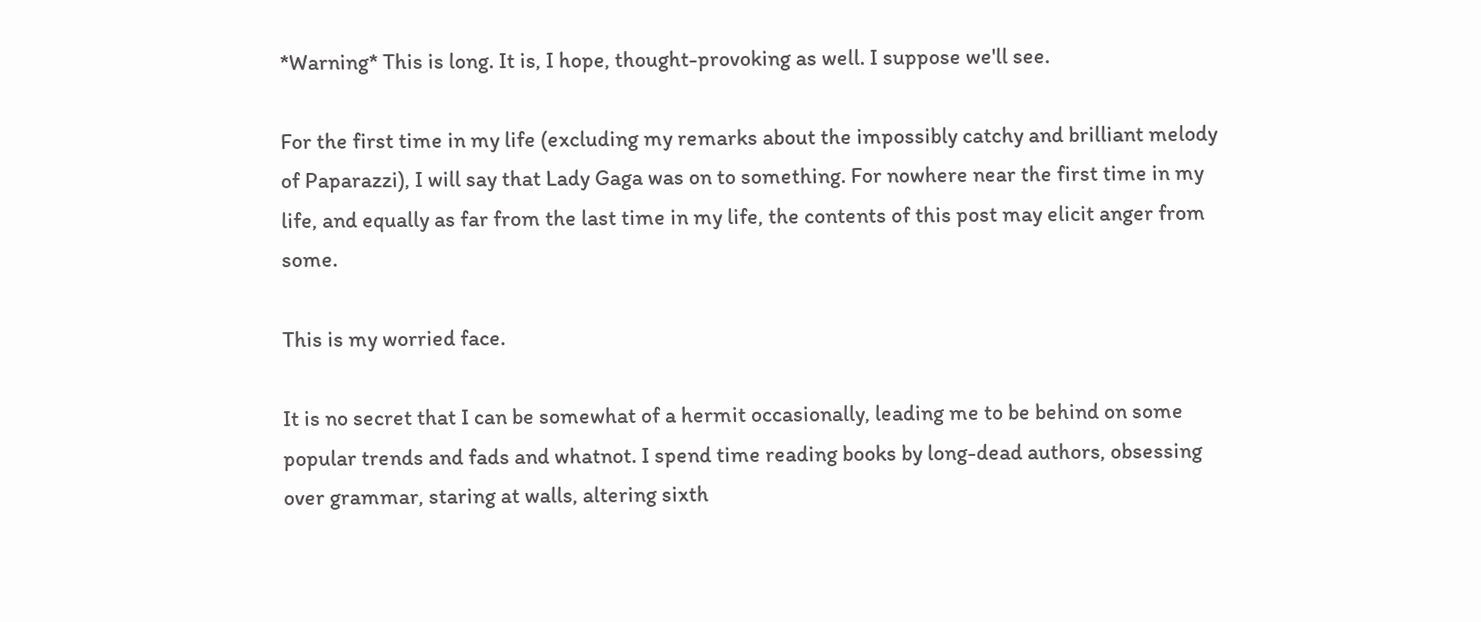*Warning* This is long. It is, I hope, thought-provoking as well. I suppose we'll see.

For the first time in my life (excluding my remarks about the impossibly catchy and brilliant melody of Paparazzi), I will say that Lady Gaga was on to something. For nowhere near the first time in my life, and equally as far from the last time in my life, the contents of this post may elicit anger from some.

This is my worried face.

It is no secret that I can be somewhat of a hermit occasionally, leading me to be behind on some popular trends and fads and whatnot. I spend time reading books by long-dead authors, obsessing over grammar, staring at walls, altering sixth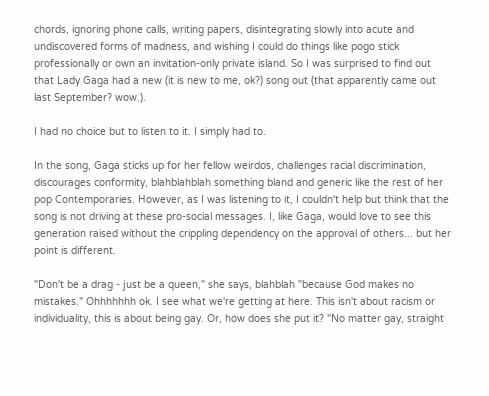chords, ignoring phone calls, writing papers, disintegrating slowly into acute and undiscovered forms of madness, and wishing I could do things like pogo stick professionally or own an invitation-only private island. So I was surprised to find out that Lady Gaga had a new (it is new to me, ok?) song out (that apparently came out last September? wow.).

I had no choice but to listen to it. I simply had to.

In the song, Gaga sticks up for her fellow weirdos, challenges racial discrimination, discourages conformity, blahblahblah something bland and generic like the rest of her pop Contemporaries. However, as I was listening to it, I couldn't help but think that the song is not driving at these pro-social messages. I, like Gaga, would love to see this generation raised without the crippling dependency on the approval of others... but her point is different.

"Don't be a drag - just be a queen," she says, blahblah "because God makes no mistakes." Ohhhhhhh ok. I see what we're getting at here. This isn't about racism or individuality, this is about being gay. Or, how does she put it? "No matter gay, straight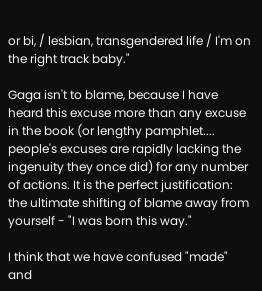or bi, / lesbian, transgendered life / I'm on the right track baby."

Gaga isn't to blame, because I have heard this excuse more than any excuse in the book (or lengthy pamphlet.... people's excuses are rapidly lacking the ingenuity they once did) for any number of actions. It is the perfect justification: the ultimate shifting of blame away from yourself - "I was born this way."

I think that we have confused "made" and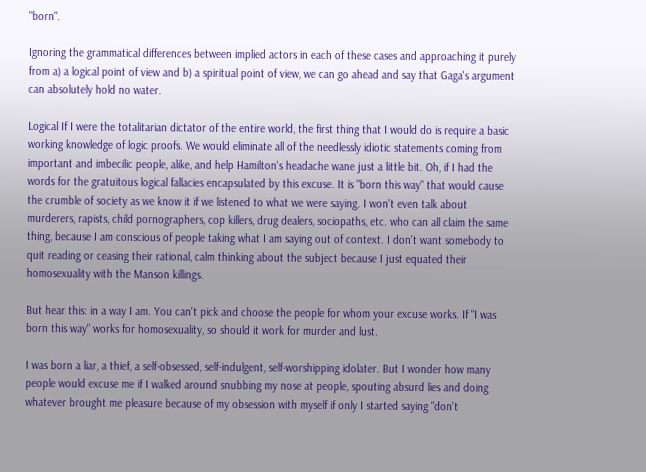"born".

Ignoring the grammatical differences between implied actors in each of these cases and approaching it purely from a) a logical point of view and b) a spiritual point of view, we can go ahead and say that Gaga's argument can absolutely hold no water.

Logical If I were the totalitarian dictator of the entire world, the first thing that I would do is require a basic working knowledge of logic proofs. We would eliminate all of the needlessly idiotic statements coming from important and imbecilic people, alike, and help Hamilton's headache wane just a little bit. Oh, if I had the words for the gratuitous logical fallacies encapsulated by this excuse. It is "born this way" that would cause the crumble of society as we know it if we listened to what we were saying. I won't even talk about murderers, rapists, child pornographers, cop killers, drug dealers, sociopaths, etc. who can all claim the same thing, because I am conscious of people taking what I am saying out of context. I don't want somebody to quit reading or ceasing their rational, calm thinking about the subject because I just equated their homosexuality with the Manson killings.

But hear this: in a way I am. You can't pick and choose the people for whom your excuse works. If "I was born this way" works for homosexuality, so should it work for murder and lust.

I was born a liar, a thief, a self-obsessed, self-indulgent, self-worshipping idolater. But I wonder how many people would excuse me if I walked around snubbing my nose at people, spouting absurd lies and doing whatever brought me pleasure because of my obsession with myself if only I started saying "don't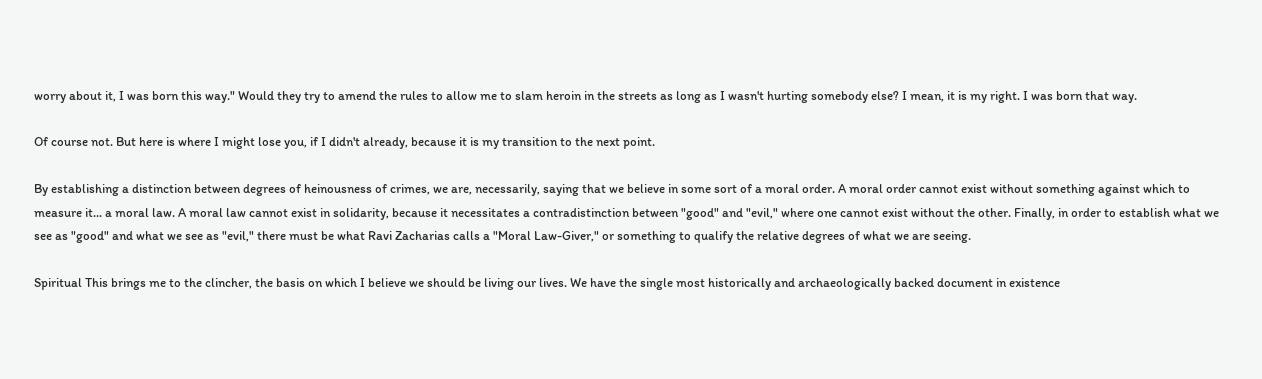worry about it, I was born this way." Would they try to amend the rules to allow me to slam heroin in the streets as long as I wasn't hurting somebody else? I mean, it is my right. I was born that way.

Of course not. But here is where I might lose you, if I didn't already, because it is my transition to the next point.

By establishing a distinction between degrees of heinousness of crimes, we are, necessarily, saying that we believe in some sort of a moral order. A moral order cannot exist without something against which to measure it... a moral law. A moral law cannot exist in solidarity, because it necessitates a contradistinction between "good" and "evil," where one cannot exist without the other. Finally, in order to establish what we see as "good" and what we see as "evil," there must be what Ravi Zacharias calls a "Moral Law-Giver," or something to qualify the relative degrees of what we are seeing.

Spiritual This brings me to the clincher, the basis on which I believe we should be living our lives. We have the single most historically and archaeologically backed document in existence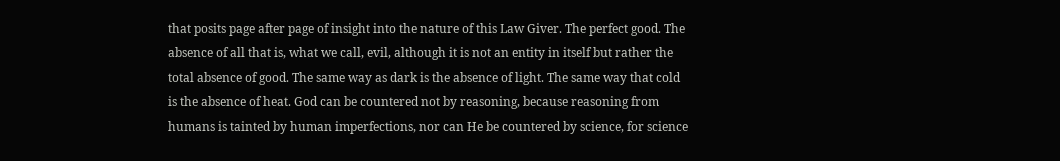that posits page after page of insight into the nature of this Law Giver. The perfect good. The absence of all that is, what we call, evil, although it is not an entity in itself but rather the total absence of good. The same way as dark is the absence of light. The same way that cold is the absence of heat. God can be countered not by reasoning, because reasoning from humans is tainted by human imperfections, nor can He be countered by science, for science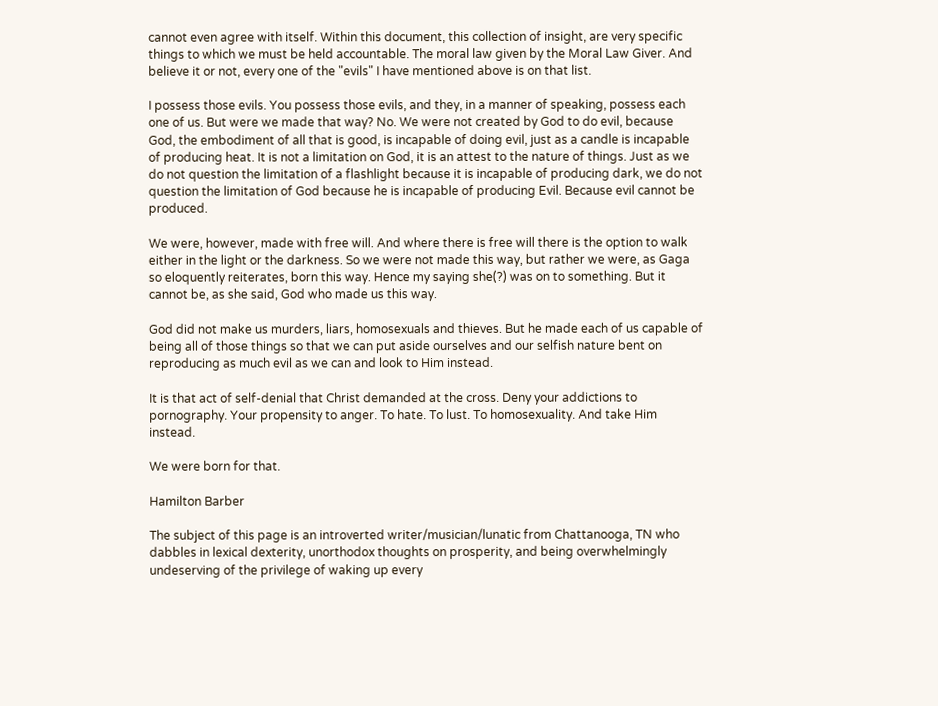cannot even agree with itself. Within this document, this collection of insight, are very specific things to which we must be held accountable. The moral law given by the Moral Law Giver. And believe it or not, every one of the "evils" I have mentioned above is on that list.

I possess those evils. You possess those evils, and they, in a manner of speaking, possess each one of us. But were we made that way? No. We were not created by God to do evil, because God, the embodiment of all that is good, is incapable of doing evil, just as a candle is incapable of producing heat. It is not a limitation on God, it is an attest to the nature of things. Just as we do not question the limitation of a flashlight because it is incapable of producing dark, we do not question the limitation of God because he is incapable of producing Evil. Because evil cannot be produced.

We were, however, made with free will. And where there is free will there is the option to walk either in the light or the darkness. So we were not made this way, but rather we were, as Gaga so eloquently reiterates, born this way. Hence my saying she(?) was on to something. But it cannot be, as she said, God who made us this way.

God did not make us murders, liars, homosexuals and thieves. But he made each of us capable of being all of those things so that we can put aside ourselves and our selfish nature bent on reproducing as much evil as we can and look to Him instead.

It is that act of self-denial that Christ demanded at the cross. Deny your addictions to pornography. Your propensity to anger. To hate. To lust. To homosexuality. And take Him instead.

We were born for that.

Hamilton Barber

The subject of this page is an introverted writer/musician/lunatic from Chattanooga, TN who dabbles in lexical dexterity, unorthodox thoughts on prosperity, and being overwhelmingly undeserving of the privilege of waking up every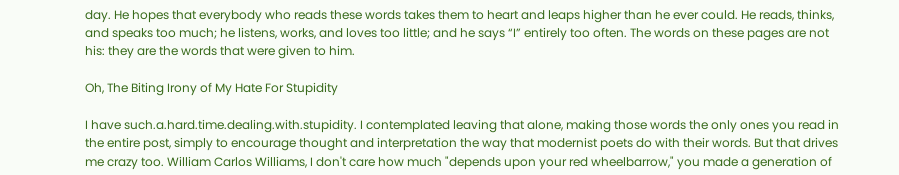day. He hopes that everybody who reads these words takes them to heart and leaps higher than he ever could. He reads, thinks, and speaks too much; he listens, works, and loves too little; and he says “I” entirely too often. The words on these pages are not his: they are the words that were given to him.

Oh, The Biting Irony of My Hate For Stupidity

I have such.a.hard.time.dealing.with.stupidity. I contemplated leaving that alone, making those words the only ones you read in the entire post, simply to encourage thought and interpretation the way that modernist poets do with their words. But that drives me crazy too. William Carlos Williams, I don't care how much "depends upon your red wheelbarrow," you made a generation of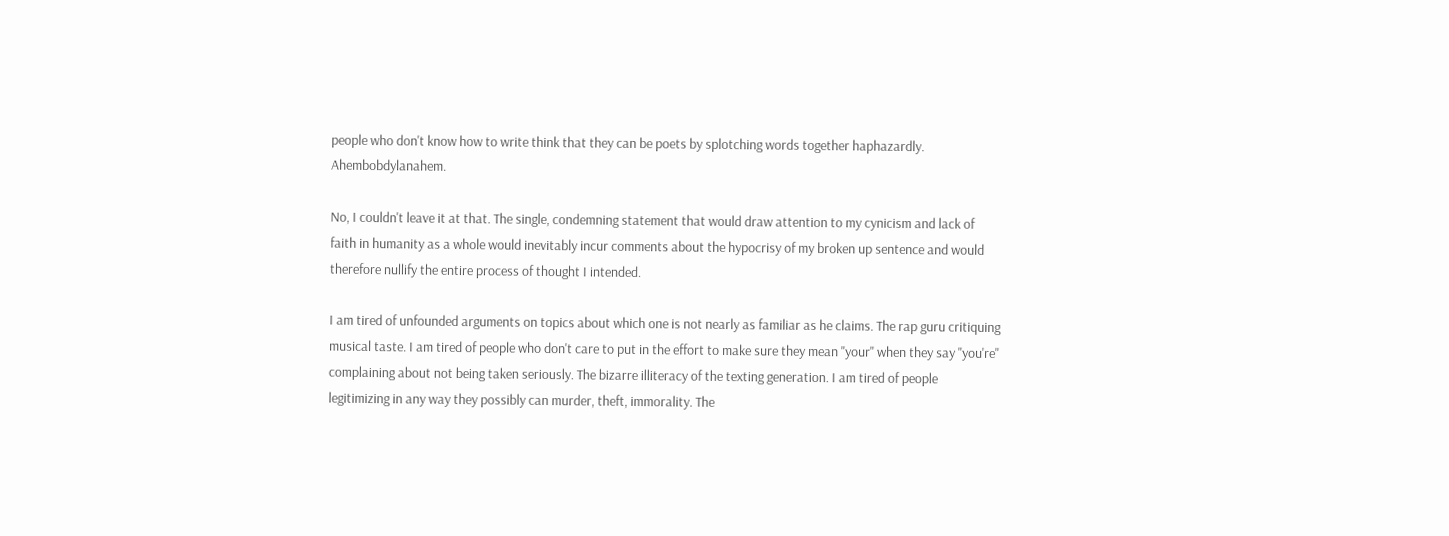people who don't know how to write think that they can be poets by splotching words together haphazardly. Ahembobdylanahem.

No, I couldn't leave it at that. The single, condemning statement that would draw attention to my cynicism and lack of faith in humanity as a whole would inevitably incur comments about the hypocrisy of my broken up sentence and would therefore nullify the entire process of thought I intended.

I am tired of unfounded arguments on topics about which one is not nearly as familiar as he claims. The rap guru critiquing musical taste. I am tired of people who don't care to put in the effort to make sure they mean "your" when they say "you're" complaining about not being taken seriously. The bizarre illiteracy of the texting generation. I am tired of people legitimizing in any way they possibly can murder, theft, immorality. The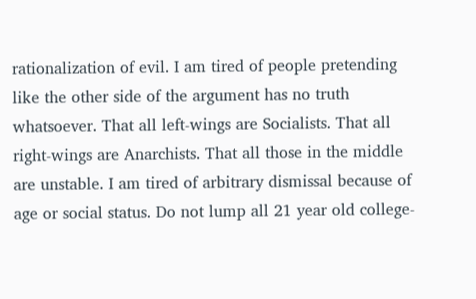rationalization of evil. I am tired of people pretending like the other side of the argument has no truth whatsoever. That all left-wings are Socialists. That all right-wings are Anarchists. That all those in the middle are unstable. I am tired of arbitrary dismissal because of age or social status. Do not lump all 21 year old college-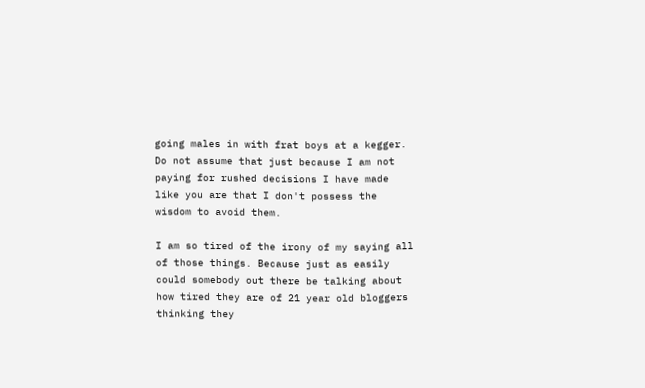going males in with frat boys at a kegger. Do not assume that just because I am not paying for rushed decisions I have made like you are that I don't possess the wisdom to avoid them.

I am so tired of the irony of my saying all of those things. Because just as easily could somebody out there be talking about how tired they are of 21 year old bloggers thinking they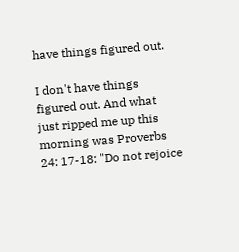have things figured out.

I don't have things figured out. And what just ripped me up this morning was Proverbs 24: 17-18: "Do not rejoice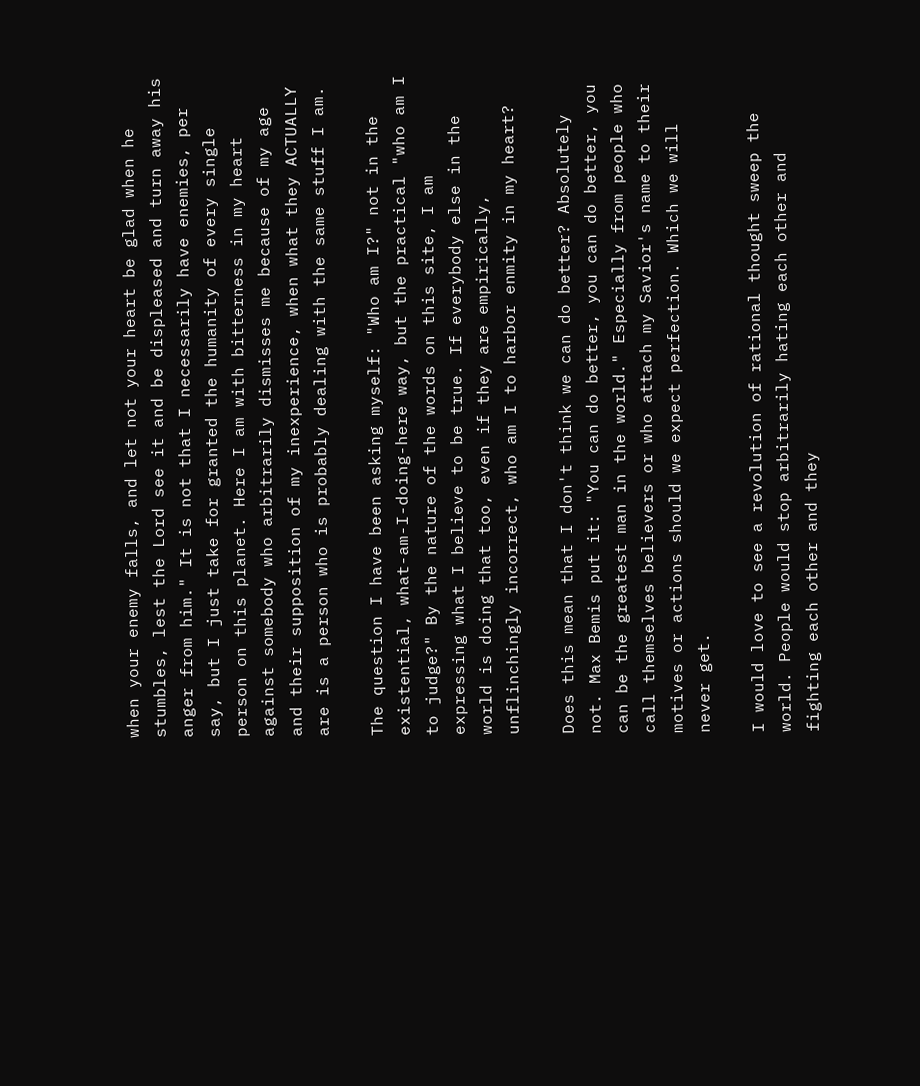when your enemy falls, and let not your heart be glad when he stumbles, lest the Lord see it and be displeased and turn away his anger from him." It is not that I necessarily have enemies, per say, but I just take for granted the humanity of every single person on this planet. Here I am with bitterness in my heart against somebody who arbitrarily dismisses me because of my age and their supposition of my inexperience, when what they ACTUALLY are is a person who is probably dealing with the same stuff I am.

The question I have been asking myself: "Who am I?" not in the existential, what-am-I-doing-here way, but the practical "who am I to judge?" By the nature of the words on this site, I am expressing what I believe to be true. If everybody else in the world is doing that too, even if they are empirically, unflinchingly incorrect, who am I to harbor enmity in my heart?

Does this mean that I don't think we can do better? Absolutely not. Max Bemis put it: "You can do better, you can do better, you can be the greatest man in the world." Especially from people who call themselves believers or who attach my Savior's name to their motives or actions should we expect perfection. Which we will never get.

I would love to see a revolution of rational thought sweep the world. People would stop arbitrarily hating each other and fighting each other and they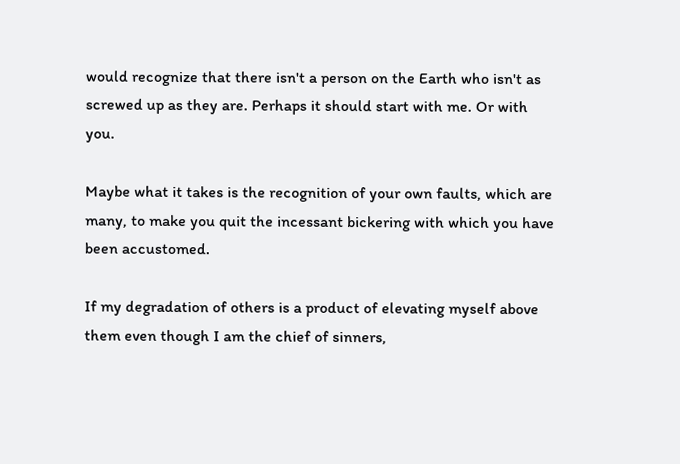would recognize that there isn't a person on the Earth who isn't as screwed up as they are. Perhaps it should start with me. Or with you.

Maybe what it takes is the recognition of your own faults, which are many, to make you quit the incessant bickering with which you have been accustomed.

If my degradation of others is a product of elevating myself above them even though I am the chief of sinners,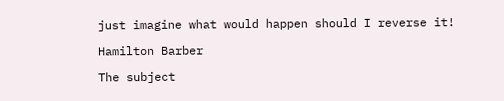just imagine what would happen should I reverse it!

Hamilton Barber

The subject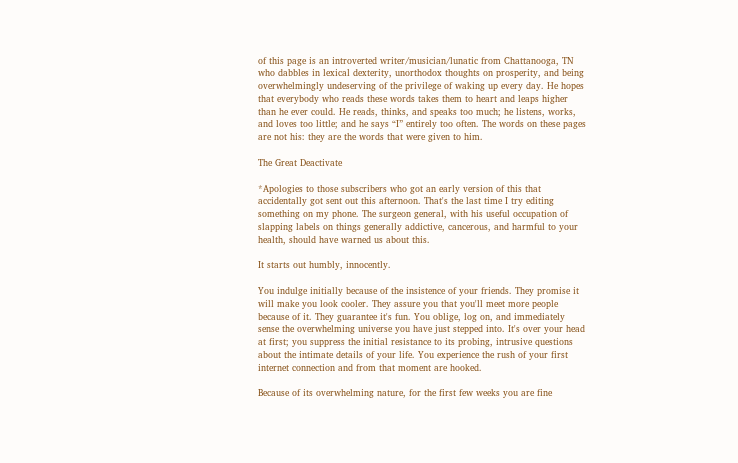of this page is an introverted writer/musician/lunatic from Chattanooga, TN who dabbles in lexical dexterity, unorthodox thoughts on prosperity, and being overwhelmingly undeserving of the privilege of waking up every day. He hopes that everybody who reads these words takes them to heart and leaps higher than he ever could. He reads, thinks, and speaks too much; he listens, works, and loves too little; and he says “I” entirely too often. The words on these pages are not his: they are the words that were given to him.

The Great Deactivate

*Apologies to those subscribers who got an early version of this that accidentally got sent out this afternoon. That's the last time I try editing something on my phone. The surgeon general, with his useful occupation of slapping labels on things generally addictive, cancerous, and harmful to your health, should have warned us about this.

It starts out humbly, innocently.

You indulge initially because of the insistence of your friends. They promise it will make you look cooler. They assure you that you'll meet more people because of it. They guarantee it's fun. You oblige, log on, and immediately sense the overwhelming universe you have just stepped into. It's over your head at first; you suppress the initial resistance to its probing, intrusive questions about the intimate details of your life. You experience the rush of your first internet connection and from that moment are hooked.

Because of its overwhelming nature, for the first few weeks you are fine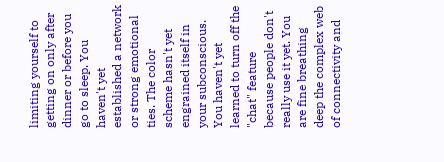limiting yourself to getting on only after dinner or before you go to sleep. You haven't yet established a network or strong emotional ties. The color scheme hasn't yet engrained itself in your subconscious. You haven't yet learned to turn off the "chat" feature because people don't really use it yet. You are fine breathing deep the complex web of connectivity and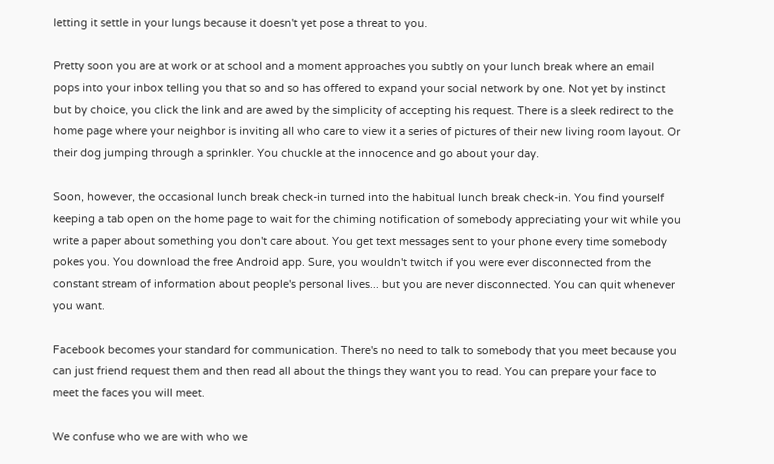letting it settle in your lungs because it doesn't yet pose a threat to you.

Pretty soon you are at work or at school and a moment approaches you subtly on your lunch break where an email pops into your inbox telling you that so and so has offered to expand your social network by one. Not yet by instinct but by choice, you click the link and are awed by the simplicity of accepting his request. There is a sleek redirect to the home page where your neighbor is inviting all who care to view it a series of pictures of their new living room layout. Or their dog jumping through a sprinkler. You chuckle at the innocence and go about your day.

Soon, however, the occasional lunch break check-in turned into the habitual lunch break check-in. You find yourself keeping a tab open on the home page to wait for the chiming notification of somebody appreciating your wit while you write a paper about something you don't care about. You get text messages sent to your phone every time somebody pokes you. You download the free Android app. Sure, you wouldn't twitch if you were ever disconnected from the constant stream of information about people's personal lives... but you are never disconnected. You can quit whenever you want.

Facebook becomes your standard for communication. There's no need to talk to somebody that you meet because you can just friend request them and then read all about the things they want you to read. You can prepare your face to meet the faces you will meet.

We confuse who we are with who we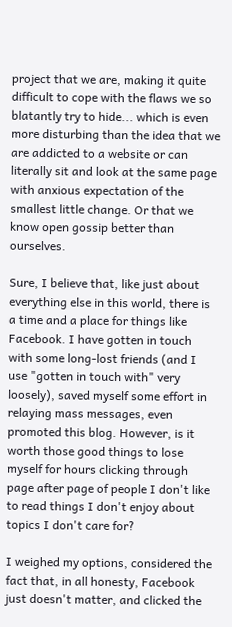project that we are, making it quite difficult to cope with the flaws we so blatantly try to hide... which is even more disturbing than the idea that we are addicted to a website or can literally sit and look at the same page with anxious expectation of the smallest little change. Or that we know open gossip better than ourselves.

Sure, I believe that, like just about everything else in this world, there is a time and a place for things like Facebook. I have gotten in touch with some long-lost friends (and I use "gotten in touch with" very loosely), saved myself some effort in relaying mass messages, even promoted this blog. However, is it worth those good things to lose myself for hours clicking through page after page of people I don't like to read things I don't enjoy about topics I don't care for?

I weighed my options, considered the fact that, in all honesty, Facebook just doesn't matter, and clicked the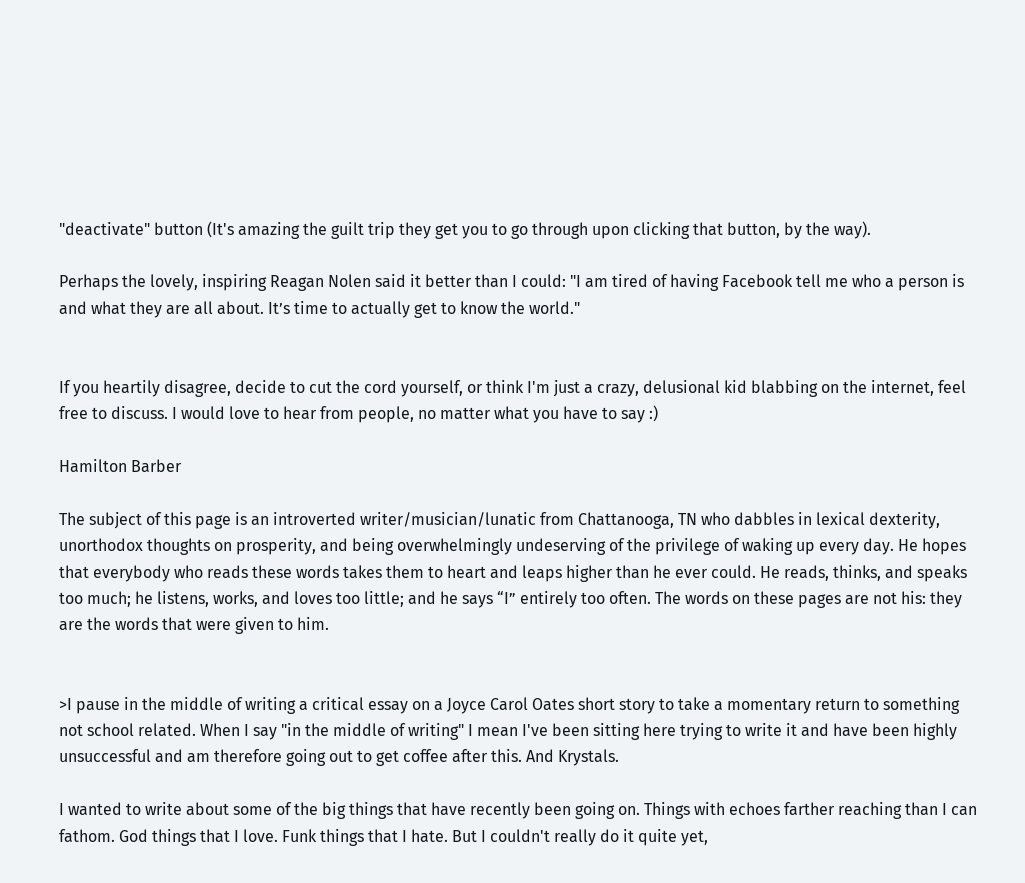"deactivate" button (It's amazing the guilt trip they get you to go through upon clicking that button, by the way).

Perhaps the lovely, inspiring Reagan Nolen said it better than I could: "I am tired of having Facebook tell me who a person is and what they are all about. It’s time to actually get to know the world."


If you heartily disagree, decide to cut the cord yourself, or think I'm just a crazy, delusional kid blabbing on the internet, feel free to discuss. I would love to hear from people, no matter what you have to say :)

Hamilton Barber

The subject of this page is an introverted writer/musician/lunatic from Chattanooga, TN who dabbles in lexical dexterity, unorthodox thoughts on prosperity, and being overwhelmingly undeserving of the privilege of waking up every day. He hopes that everybody who reads these words takes them to heart and leaps higher than he ever could. He reads, thinks, and speaks too much; he listens, works, and loves too little; and he says “I” entirely too often. The words on these pages are not his: they are the words that were given to him.


>I pause in the middle of writing a critical essay on a Joyce Carol Oates short story to take a momentary return to something not school related. When I say "in the middle of writing" I mean I've been sitting here trying to write it and have been highly unsuccessful and am therefore going out to get coffee after this. And Krystals.

I wanted to write about some of the big things that have recently been going on. Things with echoes farther reaching than I can fathom. God things that I love. Funk things that I hate. But I couldn't really do it quite yet,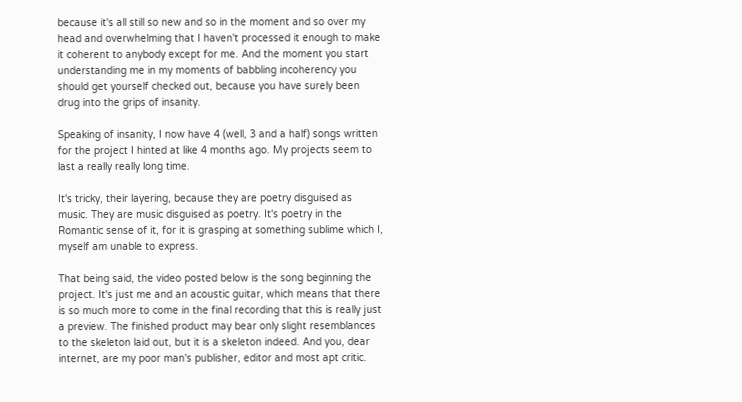because it's all still so new and so in the moment and so over my head and overwhelming that I haven't processed it enough to make it coherent to anybody except for me. And the moment you start understanding me in my moments of babbling incoherency you should get yourself checked out, because you have surely been drug into the grips of insanity.

Speaking of insanity, I now have 4 (well, 3 and a half) songs written for the project I hinted at like 4 months ago. My projects seem to last a really really long time.

It's tricky, their layering, because they are poetry disguised as music. They are music disguised as poetry. It's poetry in the Romantic sense of it, for it is grasping at something sublime which I, myself am unable to express.

That being said, the video posted below is the song beginning the project. It's just me and an acoustic guitar, which means that there is so much more to come in the final recording that this is really just a preview. The finished product may bear only slight resemblances to the skeleton laid out, but it is a skeleton indeed. And you, dear internet, are my poor man's publisher, editor and most apt critic.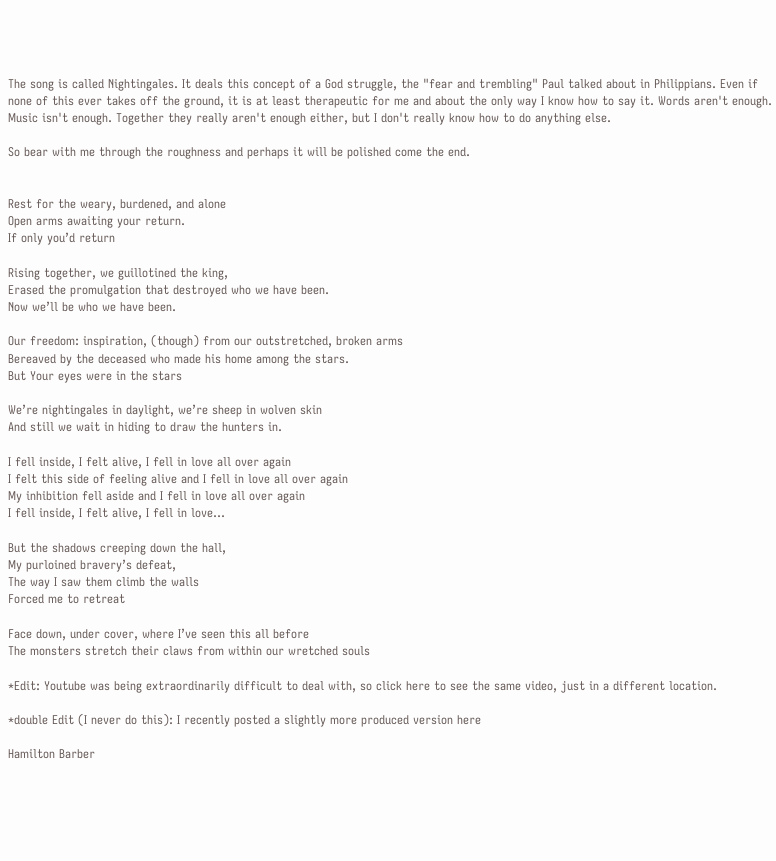The song is called Nightingales. It deals this concept of a God struggle, the "fear and trembling" Paul talked about in Philippians. Even if none of this ever takes off the ground, it is at least therapeutic for me and about the only way I know how to say it. Words aren't enough. Music isn't enough. Together they really aren't enough either, but I don't really know how to do anything else.

So bear with me through the roughness and perhaps it will be polished come the end.


Rest for the weary, burdened, and alone
Open arms awaiting your return.
If only you’d return

Rising together, we guillotined the king,
Erased the promulgation that destroyed who we have been.
Now we’ll be who we have been.

Our freedom: inspiration, (though) from our outstretched, broken arms
Bereaved by the deceased who made his home among the stars.
But Your eyes were in the stars

We’re nightingales in daylight, we’re sheep in wolven skin
And still we wait in hiding to draw the hunters in.

I fell inside, I felt alive, I fell in love all over again
I felt this side of feeling alive and I fell in love all over again
My inhibition fell aside and I fell in love all over again
I fell inside, I felt alive, I fell in love…

But the shadows creeping down the hall,
My purloined bravery’s defeat,
The way I saw them climb the walls
Forced me to retreat

Face down, under cover, where I’ve seen this all before
The monsters stretch their claws from within our wretched souls

*Edit: Youtube was being extraordinarily difficult to deal with, so click here to see the same video, just in a different location.

*double Edit (I never do this): I recently posted a slightly more produced version here

Hamilton Barber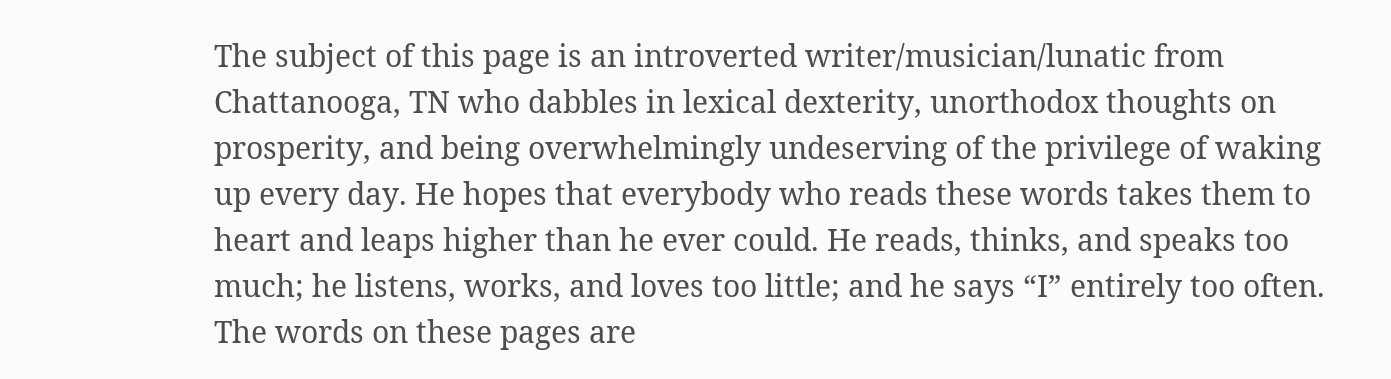The subject of this page is an introverted writer/musician/lunatic from Chattanooga, TN who dabbles in lexical dexterity, unorthodox thoughts on prosperity, and being overwhelmingly undeserving of the privilege of waking up every day. He hopes that everybody who reads these words takes them to heart and leaps higher than he ever could. He reads, thinks, and speaks too much; he listens, works, and loves too little; and he says “I” entirely too often. The words on these pages are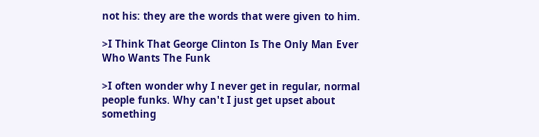not his: they are the words that were given to him.

>I Think That George Clinton Is The Only Man Ever Who Wants The Funk

>I often wonder why I never get in regular, normal people funks. Why can't I just get upset about something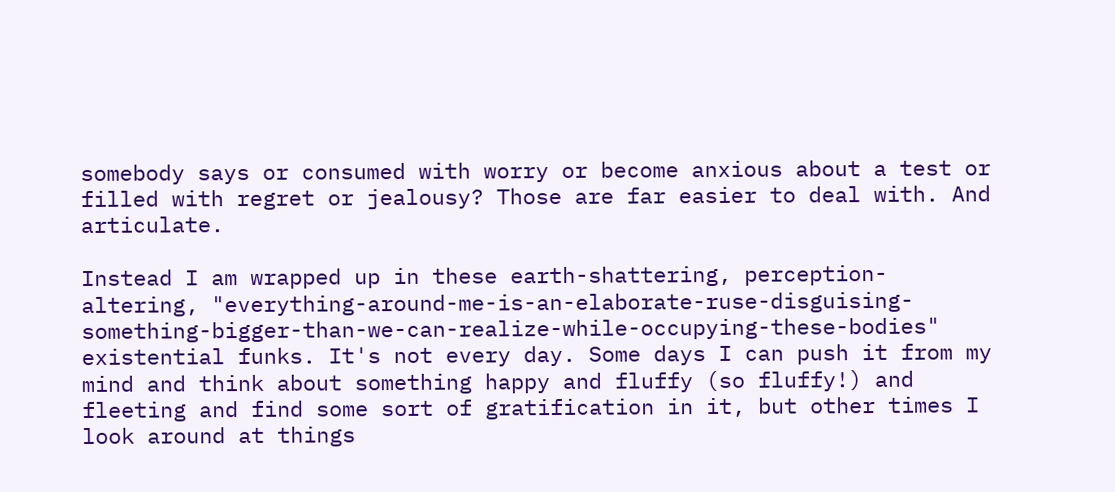somebody says or consumed with worry or become anxious about a test or filled with regret or jealousy? Those are far easier to deal with. And articulate.

Instead I am wrapped up in these earth-shattering, perception-altering, "everything-around-me-is-an-elaborate-ruse-disguising-something-bigger-than-we-can-realize-while-occupying-these-bodies" existential funks. It's not every day. Some days I can push it from my mind and think about something happy and fluffy (so fluffy!) and fleeting and find some sort of gratification in it, but other times I look around at things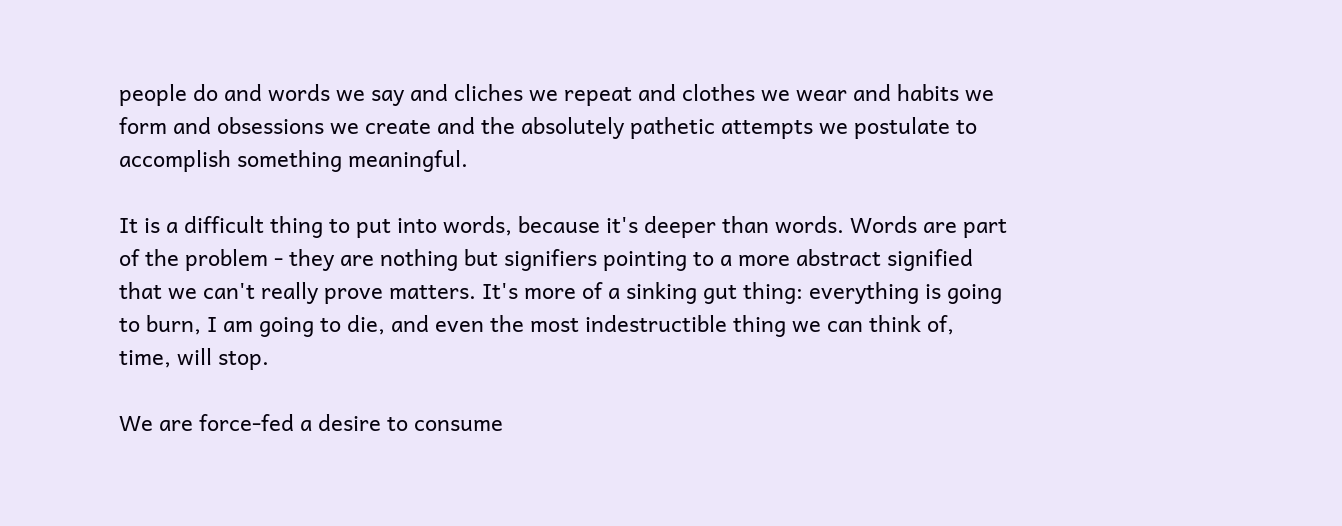people do and words we say and cliches we repeat and clothes we wear and habits we form and obsessions we create and the absolutely pathetic attempts we postulate to accomplish something meaningful.

It is a difficult thing to put into words, because it's deeper than words. Words are part of the problem - they are nothing but signifiers pointing to a more abstract signified that we can't really prove matters. It's more of a sinking gut thing: everything is going to burn, I am going to die, and even the most indestructible thing we can think of, time, will stop.

We are force-fed a desire to consume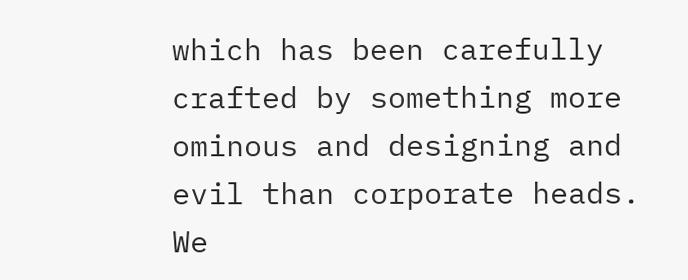which has been carefully crafted by something more ominous and designing and evil than corporate heads. We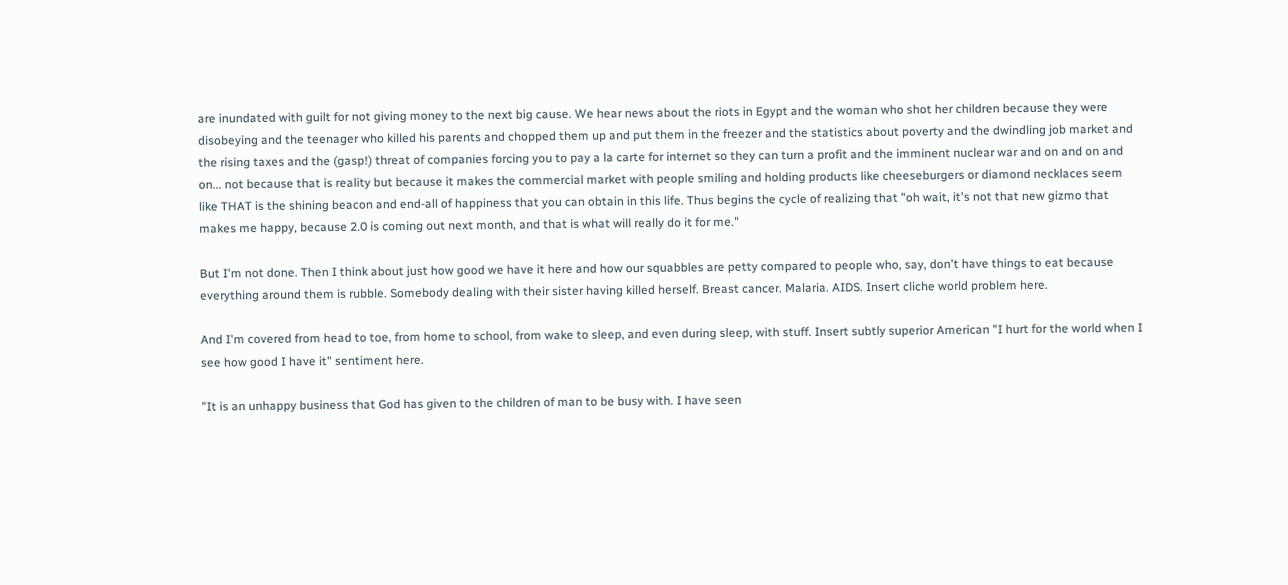are inundated with guilt for not giving money to the next big cause. We hear news about the riots in Egypt and the woman who shot her children because they were disobeying and the teenager who killed his parents and chopped them up and put them in the freezer and the statistics about poverty and the dwindling job market and the rising taxes and the (gasp!) threat of companies forcing you to pay a la carte for internet so they can turn a profit and the imminent nuclear war and on and on and on... not because that is reality but because it makes the commercial market with people smiling and holding products like cheeseburgers or diamond necklaces seem like THAT is the shining beacon and end-all of happiness that you can obtain in this life. Thus begins the cycle of realizing that "oh wait, it's not that new gizmo that makes me happy, because 2.0 is coming out next month, and that is what will really do it for me."

But I'm not done. Then I think about just how good we have it here and how our squabbles are petty compared to people who, say, don't have things to eat because everything around them is rubble. Somebody dealing with their sister having killed herself. Breast cancer. Malaria. AIDS. Insert cliche world problem here.

And I'm covered from head to toe, from home to school, from wake to sleep, and even during sleep, with stuff. Insert subtly superior American "I hurt for the world when I see how good I have it" sentiment here.

"It is an unhappy business that God has given to the children of man to be busy with. I have seen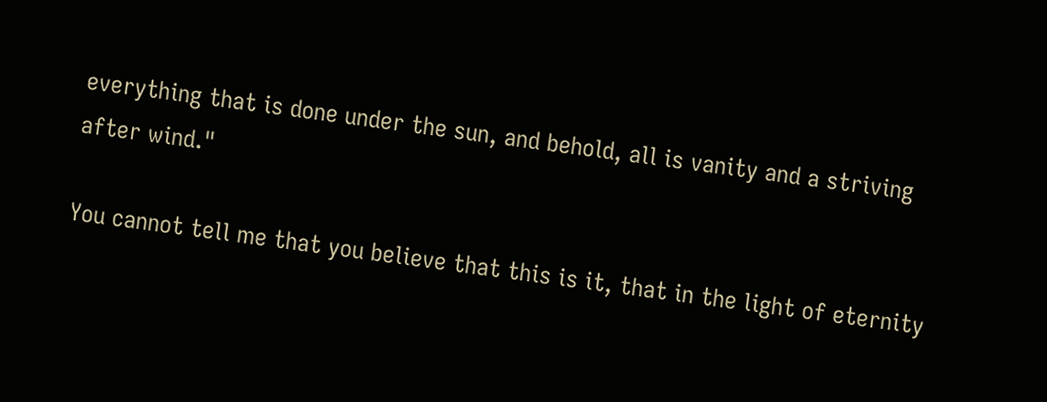everything that is done under the sun, and behold, all is vanity and a striving after wind."

You cannot tell me that you believe that this is it, that in the light of eternity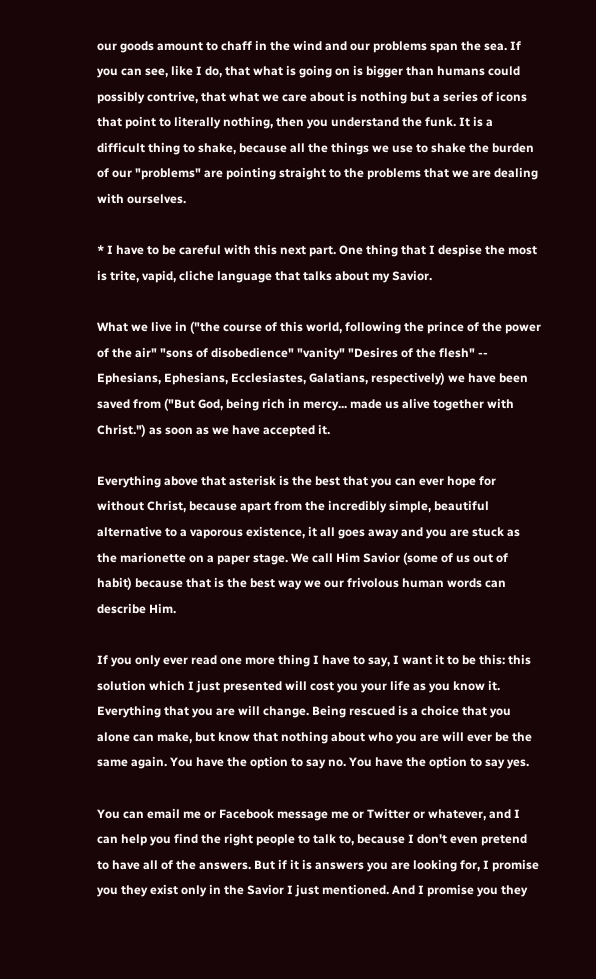our goods amount to chaff in the wind and our problems span the sea. If you can see, like I do, that what is going on is bigger than humans could possibly contrive, that what we care about is nothing but a series of icons that point to literally nothing, then you understand the funk. It is a difficult thing to shake, because all the things we use to shake the burden of our "problems" are pointing straight to the problems that we are dealing with ourselves.

* I have to be careful with this next part. One thing that I despise the most is trite, vapid, cliche language that talks about my Savior.

What we live in ("the course of this world, following the prince of the power of the air" "sons of disobedience" "vanity" "Desires of the flesh" -- Ephesians, Ephesians, Ecclesiastes, Galatians, respectively) we have been saved from ("But God, being rich in mercy... made us alive together with Christ.") as soon as we have accepted it.

Everything above that asterisk is the best that you can ever hope for without Christ, because apart from the incredibly simple, beautiful alternative to a vaporous existence, it all goes away and you are stuck as the marionette on a paper stage. We call Him Savior (some of us out of habit) because that is the best way we our frivolous human words can describe Him.

If you only ever read one more thing I have to say, I want it to be this: this solution which I just presented will cost you your life as you know it. Everything that you are will change. Being rescued is a choice that you alone can make, but know that nothing about who you are will ever be the same again. You have the option to say no. You have the option to say yes.

You can email me or Facebook message me or Twitter or whatever, and I can help you find the right people to talk to, because I don't even pretend to have all of the answers. But if it is answers you are looking for, I promise you they exist only in the Savior I just mentioned. And I promise you they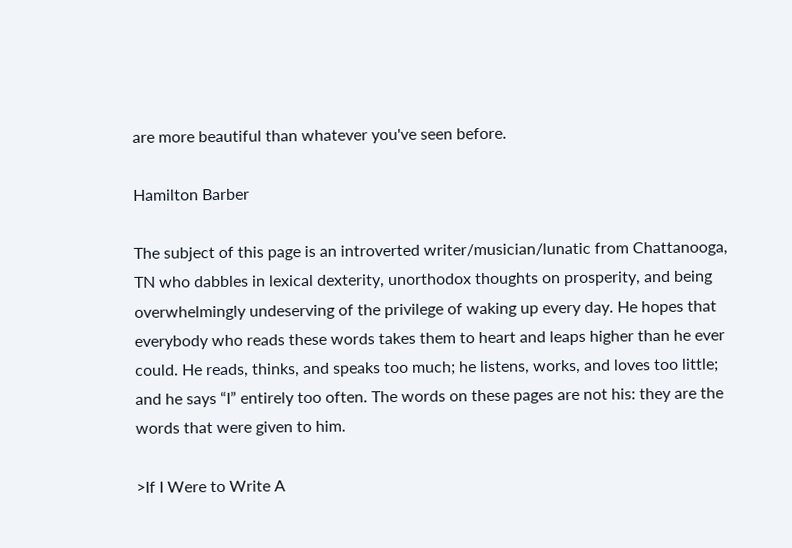are more beautiful than whatever you've seen before.

Hamilton Barber

The subject of this page is an introverted writer/musician/lunatic from Chattanooga, TN who dabbles in lexical dexterity, unorthodox thoughts on prosperity, and being overwhelmingly undeserving of the privilege of waking up every day. He hopes that everybody who reads these words takes them to heart and leaps higher than he ever could. He reads, thinks, and speaks too much; he listens, works, and loves too little; and he says “I” entirely too often. The words on these pages are not his: they are the words that were given to him.

>If I Were to Write A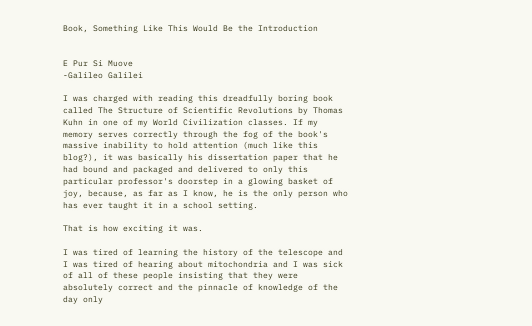Book, Something Like This Would Be the Introduction


E Pur Si Muove
-Galileo Galilei

I was charged with reading this dreadfully boring book called The Structure of Scientific Revolutions by Thomas Kuhn in one of my World Civilization classes. If my memory serves correctly through the fog of the book's massive inability to hold attention (much like this blog?), it was basically his dissertation paper that he had bound and packaged and delivered to only this particular professor's doorstep in a glowing basket of joy, because, as far as I know, he is the only person who has ever taught it in a school setting.

That is how exciting it was.

I was tired of learning the history of the telescope and I was tired of hearing about mitochondria and I was sick of all of these people insisting that they were absolutely correct and the pinnacle of knowledge of the day only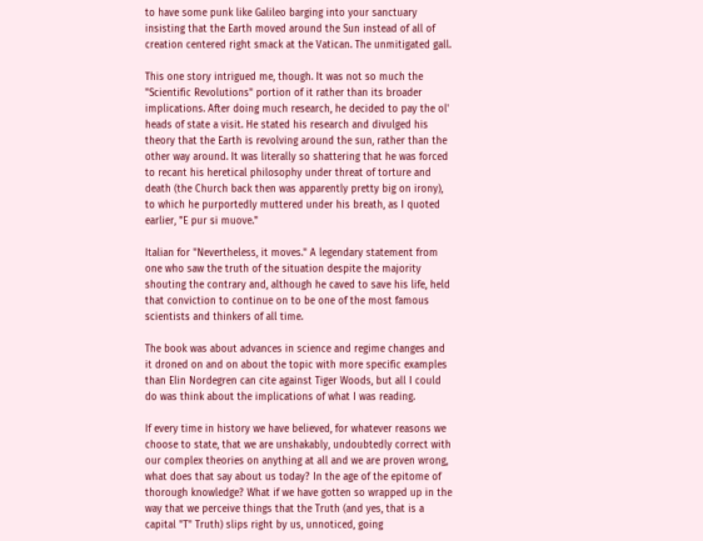to have some punk like Galileo barging into your sanctuary insisting that the Earth moved around the Sun instead of all of creation centered right smack at the Vatican. The unmitigated gall.

This one story intrigued me, though. It was not so much the "Scientific Revolutions" portion of it rather than its broader implications. After doing much research, he decided to pay the ol' heads of state a visit. He stated his research and divulged his theory that the Earth is revolving around the sun, rather than the other way around. It was literally so shattering that he was forced to recant his heretical philosophy under threat of torture and death (the Church back then was apparently pretty big on irony), to which he purportedly muttered under his breath, as I quoted earlier, "E pur si muove."

Italian for "Nevertheless, it moves." A legendary statement from one who saw the truth of the situation despite the majority shouting the contrary and, although he caved to save his life, held that conviction to continue on to be one of the most famous scientists and thinkers of all time.

The book was about advances in science and regime changes and it droned on and on about the topic with more specific examples than Elin Nordegren can cite against Tiger Woods, but all I could do was think about the implications of what I was reading.

If every time in history we have believed, for whatever reasons we choose to state, that we are unshakably, undoubtedly correct with our complex theories on anything at all and we are proven wrong, what does that say about us today? In the age of the epitome of thorough knowledge? What if we have gotten so wrapped up in the way that we perceive things that the Truth (and yes, that is a capital "T" Truth) slips right by us, unnoticed, going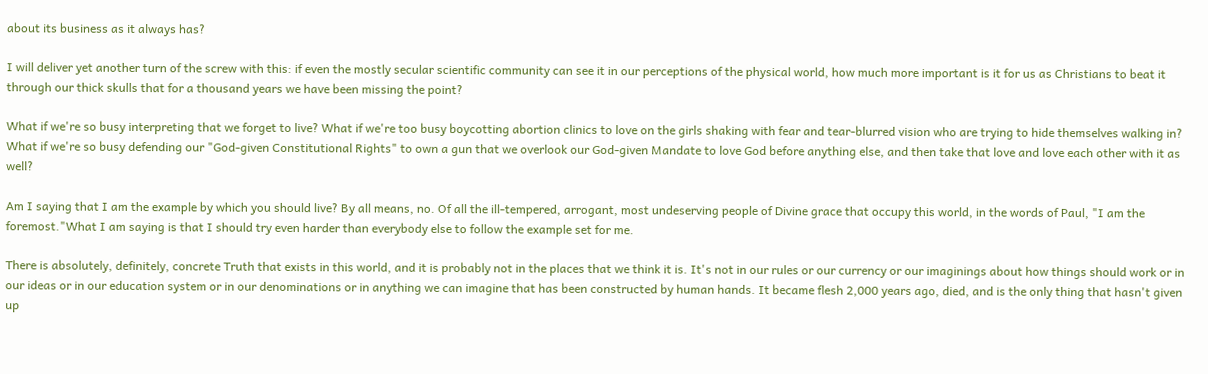about its business as it always has?

I will deliver yet another turn of the screw with this: if even the mostly secular scientific community can see it in our perceptions of the physical world, how much more important is it for us as Christians to beat it through our thick skulls that for a thousand years we have been missing the point?

What if we're so busy interpreting that we forget to live? What if we're too busy boycotting abortion clinics to love on the girls shaking with fear and tear-blurred vision who are trying to hide themselves walking in? What if we're so busy defending our "God-given Constitutional Rights" to own a gun that we overlook our God-given Mandate to love God before anything else, and then take that love and love each other with it as well?

Am I saying that I am the example by which you should live? By all means, no. Of all the ill-tempered, arrogant, most undeserving people of Divine grace that occupy this world, in the words of Paul, "I am the foremost."What I am saying is that I should try even harder than everybody else to follow the example set for me.

There is absolutely, definitely, concrete Truth that exists in this world, and it is probably not in the places that we think it is. It's not in our rules or our currency or our imaginings about how things should work or in our ideas or in our education system or in our denominations or in anything we can imagine that has been constructed by human hands. It became flesh 2,000 years ago, died, and is the only thing that hasn't given up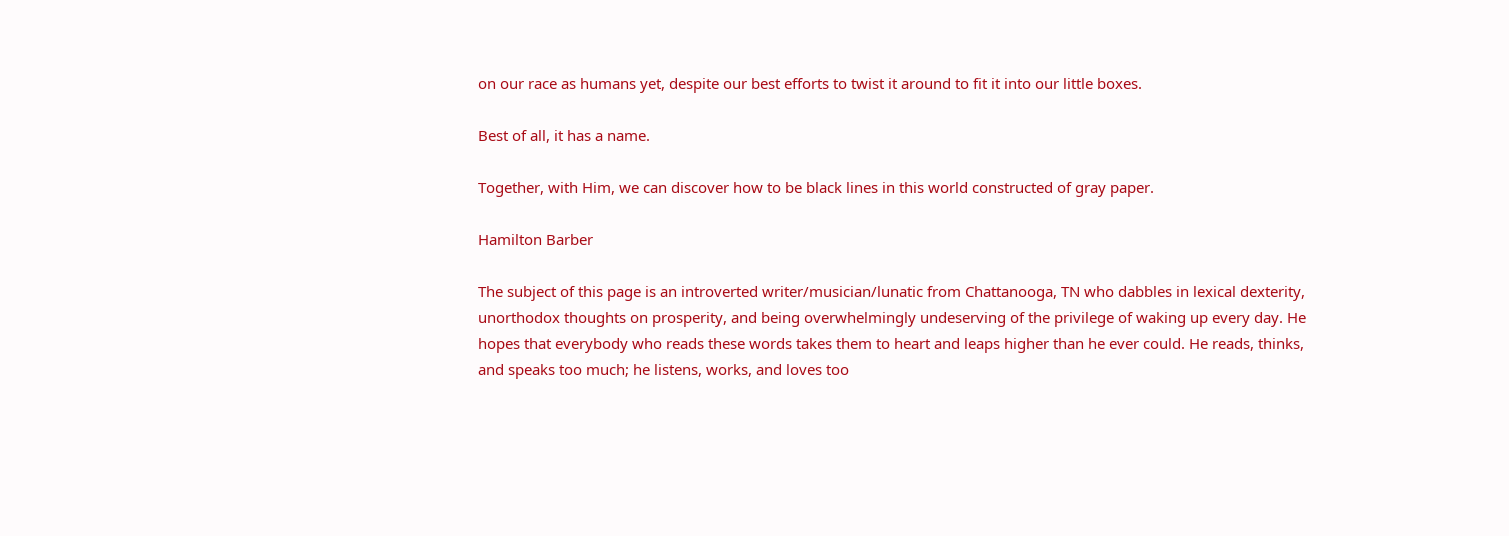on our race as humans yet, despite our best efforts to twist it around to fit it into our little boxes.

Best of all, it has a name.

Together, with Him, we can discover how to be black lines in this world constructed of gray paper.

Hamilton Barber

The subject of this page is an introverted writer/musician/lunatic from Chattanooga, TN who dabbles in lexical dexterity, unorthodox thoughts on prosperity, and being overwhelmingly undeserving of the privilege of waking up every day. He hopes that everybody who reads these words takes them to heart and leaps higher than he ever could. He reads, thinks, and speaks too much; he listens, works, and loves too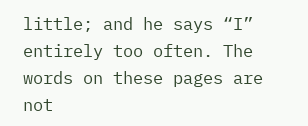little; and he says “I” entirely too often. The words on these pages are not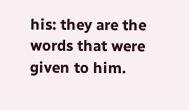his: they are the words that were given to him.